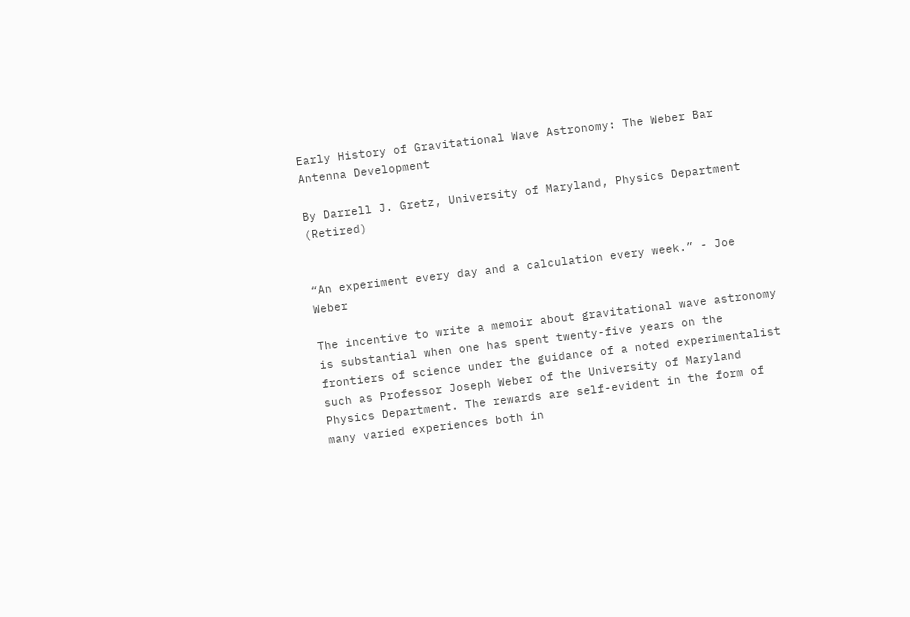Early History of Gravitational Wave Astronomy: The Weber Bar Antenna Development

By Darrell J. Gretz, University of Maryland, Physics Department (Retired)


“An experiment every day and a calculation every week.” - Joe Weber

The incentive to write a memoir about gravitational wave astronomy is substantial when one has spent twenty-five years on the frontiers of science under the guidance of a noted experimentalist such as Professor Joseph Weber of the University of Maryland Physics Department. The rewards are self-evident in the form of many varied experiences both in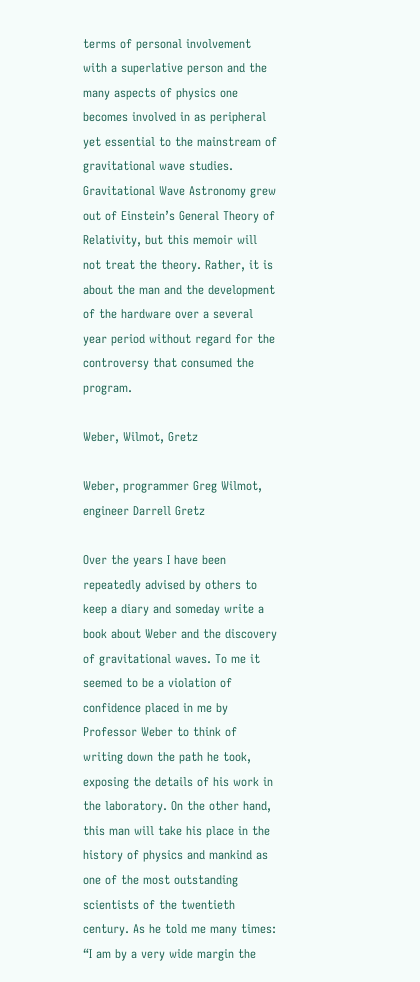terms of personal involvement with a superlative person and the many aspects of physics one becomes involved in as peripheral yet essential to the mainstream of gravitational wave studies. Gravitational Wave Astronomy grew out of Einstein’s General Theory of Relativity, but this memoir will not treat the theory. Rather, it is about the man and the development of the hardware over a several year period without regard for the controversy that consumed the program.

Weber, Wilmot, Gretz

Weber, programmer Greg Wilmot, engineer Darrell Gretz

Over the years I have been repeatedly advised by others to keep a diary and someday write a book about Weber and the discovery of gravitational waves. To me it seemed to be a violation of confidence placed in me by Professor Weber to think of writing down the path he took, exposing the details of his work in the laboratory. On the other hand, this man will take his place in the history of physics and mankind as one of the most outstanding scientists of the twentieth century. As he told me many times: “I am by a very wide margin the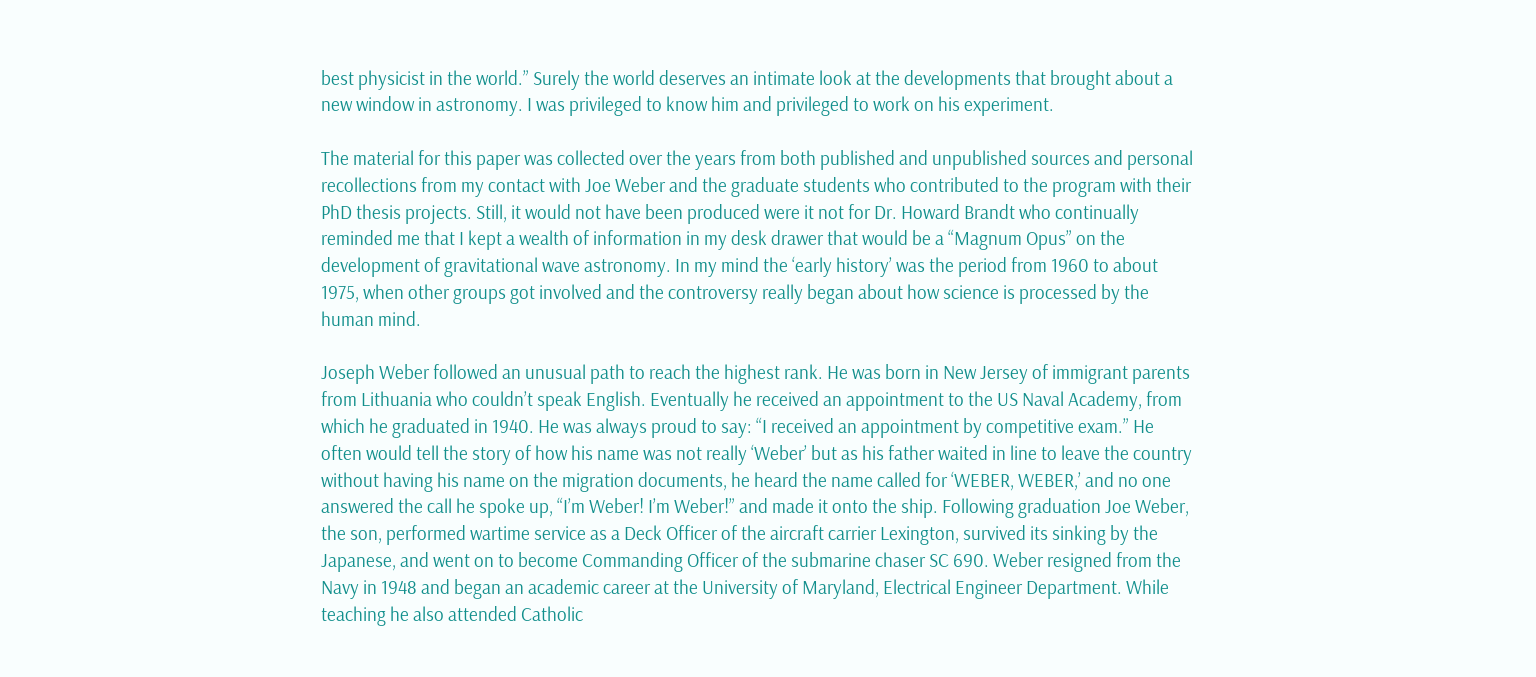best physicist in the world.” Surely the world deserves an intimate look at the developments that brought about a new window in astronomy. I was privileged to know him and privileged to work on his experiment.

The material for this paper was collected over the years from both published and unpublished sources and personal recollections from my contact with Joe Weber and the graduate students who contributed to the program with their PhD thesis projects. Still, it would not have been produced were it not for Dr. Howard Brandt who continually reminded me that I kept a wealth of information in my desk drawer that would be a “Magnum Opus” on the development of gravitational wave astronomy. In my mind the ‘early history’ was the period from 1960 to about 1975, when other groups got involved and the controversy really began about how science is processed by the human mind.

Joseph Weber followed an unusual path to reach the highest rank. He was born in New Jersey of immigrant parents from Lithuania who couldn’t speak English. Eventually he received an appointment to the US Naval Academy, from which he graduated in 1940. He was always proud to say: “I received an appointment by competitive exam.” He often would tell the story of how his name was not really ‘Weber’ but as his father waited in line to leave the country without having his name on the migration documents, he heard the name called for ‘WEBER, WEBER,’ and no one answered the call he spoke up, “I’m Weber! I’m Weber!” and made it onto the ship. Following graduation Joe Weber, the son, performed wartime service as a Deck Officer of the aircraft carrier Lexington, survived its sinking by the Japanese, and went on to become Commanding Officer of the submarine chaser SC 690. Weber resigned from the Navy in 1948 and began an academic career at the University of Maryland, Electrical Engineer Department. While teaching he also attended Catholic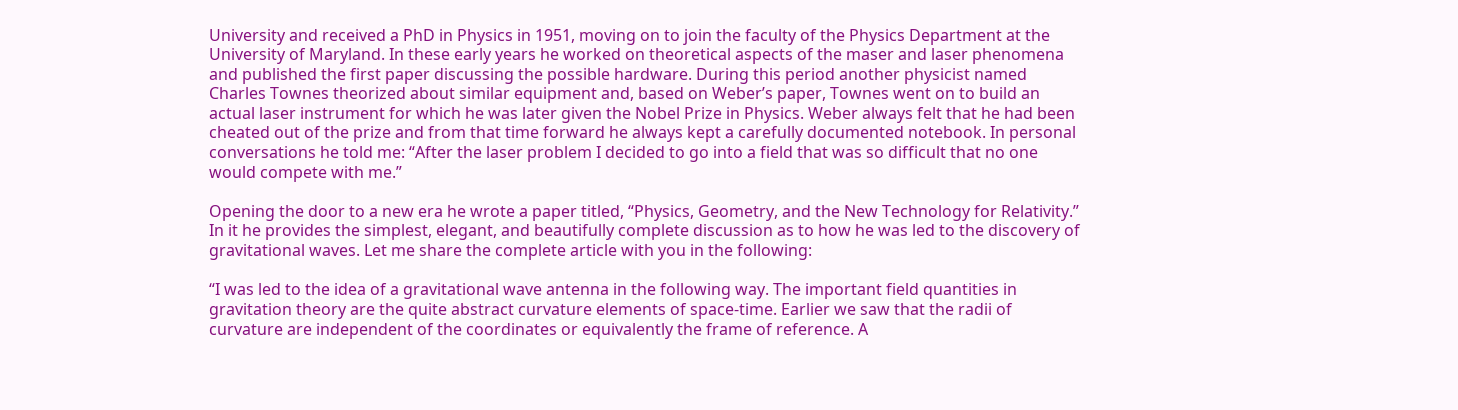University and received a PhD in Physics in 1951, moving on to join the faculty of the Physics Department at the University of Maryland. In these early years he worked on theoretical aspects of the maser and laser phenomena and published the first paper discussing the possible hardware. During this period another physicist named Charles Townes theorized about similar equipment and, based on Weber’s paper, Townes went on to build an actual laser instrument for which he was later given the Nobel Prize in Physics. Weber always felt that he had been cheated out of the prize and from that time forward he always kept a carefully documented notebook. In personal conversations he told me: “After the laser problem I decided to go into a field that was so difficult that no one would compete with me.”

Opening the door to a new era he wrote a paper titled, “Physics, Geometry, and the New Technology for Relativity.” In it he provides the simplest, elegant, and beautifully complete discussion as to how he was led to the discovery of gravitational waves. Let me share the complete article with you in the following:

“I was led to the idea of a gravitational wave antenna in the following way. The important field quantities in gravitation theory are the quite abstract curvature elements of space-time. Earlier we saw that the radii of curvature are independent of the coordinates or equivalently the frame of reference. A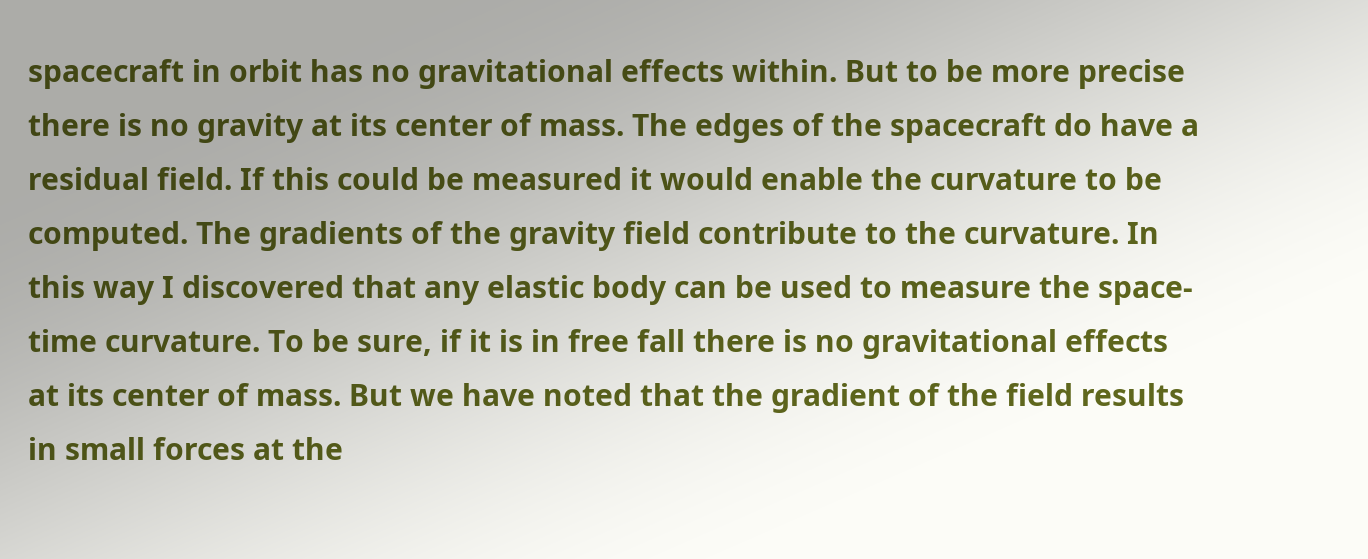spacecraft in orbit has no gravitational effects within. But to be more precise there is no gravity at its center of mass. The edges of the spacecraft do have a residual field. If this could be measured it would enable the curvature to be computed. The gradients of the gravity field contribute to the curvature. In this way I discovered that any elastic body can be used to measure the space-time curvature. To be sure, if it is in free fall there is no gravitational effects at its center of mass. But we have noted that the gradient of the field results in small forces at the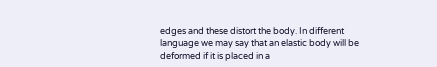edges and these distort the body. In different language we may say that an elastic body will be deformed if it is placed in a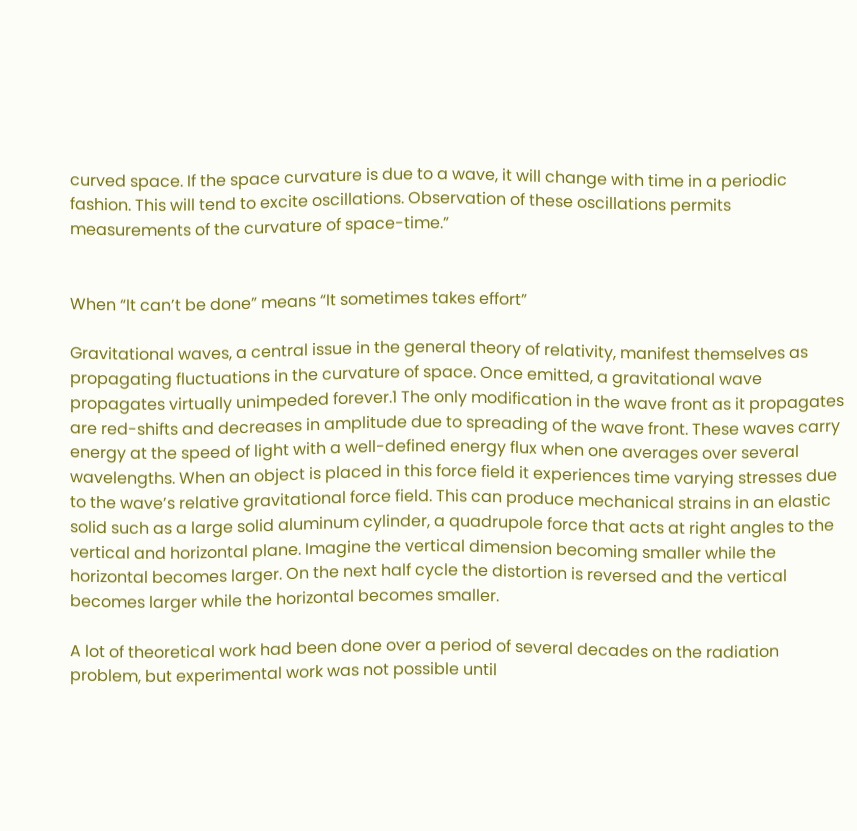curved space. If the space curvature is due to a wave, it will change with time in a periodic fashion. This will tend to excite oscillations. Observation of these oscillations permits measurements of the curvature of space-time.”


When “It can’t be done” means “It sometimes takes effort”

Gravitational waves, a central issue in the general theory of relativity, manifest themselves as propagating fluctuations in the curvature of space. Once emitted, a gravitational wave propagates virtually unimpeded forever.1 The only modification in the wave front as it propagates are red-shifts and decreases in amplitude due to spreading of the wave front. These waves carry energy at the speed of light with a well-defined energy flux when one averages over several wavelengths. When an object is placed in this force field it experiences time varying stresses due to the wave’s relative gravitational force field. This can produce mechanical strains in an elastic solid such as a large solid aluminum cylinder, a quadrupole force that acts at right angles to the vertical and horizontal plane. Imagine the vertical dimension becoming smaller while the horizontal becomes larger. On the next half cycle the distortion is reversed and the vertical becomes larger while the horizontal becomes smaller.

A lot of theoretical work had been done over a period of several decades on the radiation problem, but experimental work was not possible until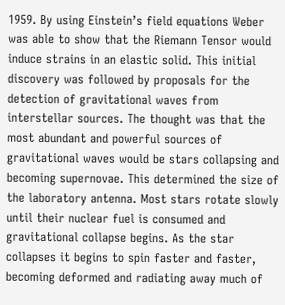1959. By using Einstein’s field equations Weber was able to show that the Riemann Tensor would induce strains in an elastic solid. This initial discovery was followed by proposals for the detection of gravitational waves from interstellar sources. The thought was that the most abundant and powerful sources of gravitational waves would be stars collapsing and becoming supernovae. This determined the size of the laboratory antenna. Most stars rotate slowly until their nuclear fuel is consumed and gravitational collapse begins. As the star collapses it begins to spin faster and faster, becoming deformed and radiating away much of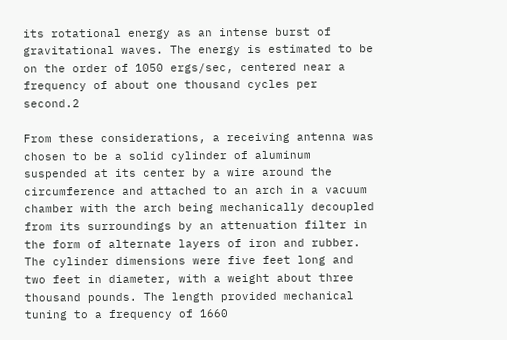its rotational energy as an intense burst of gravitational waves. The energy is estimated to be on the order of 1050 ergs/sec, centered near a frequency of about one thousand cycles per second.2

From these considerations, a receiving antenna was chosen to be a solid cylinder of aluminum suspended at its center by a wire around the circumference and attached to an arch in a vacuum chamber with the arch being mechanically decoupled from its surroundings by an attenuation filter in the form of alternate layers of iron and rubber. The cylinder dimensions were five feet long and two feet in diameter, with a weight about three thousand pounds. The length provided mechanical tuning to a frequency of 1660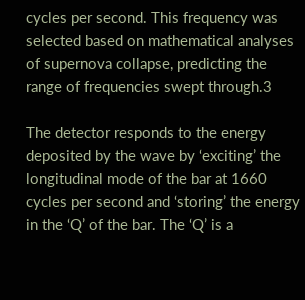cycles per second. This frequency was selected based on mathematical analyses of supernova collapse, predicting the range of frequencies swept through.3

The detector responds to the energy deposited by the wave by ‘exciting’ the longitudinal mode of the bar at 1660 cycles per second and ‘storing’ the energy in the ‘Q’ of the bar. The ‘Q’ is a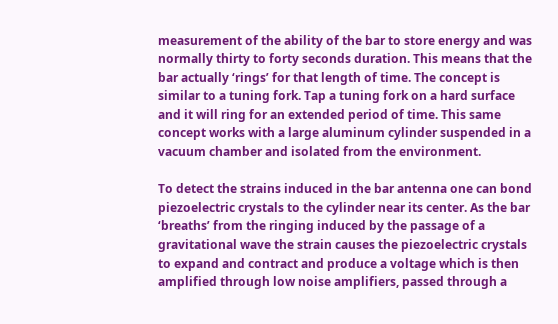measurement of the ability of the bar to store energy and was normally thirty to forty seconds duration. This means that the bar actually ‘rings’ for that length of time. The concept is similar to a tuning fork. Tap a tuning fork on a hard surface and it will ring for an extended period of time. This same concept works with a large aluminum cylinder suspended in a vacuum chamber and isolated from the environment.

To detect the strains induced in the bar antenna one can bond piezoelectric crystals to the cylinder near its center. As the bar ‘breaths’ from the ringing induced by the passage of a gravitational wave the strain causes the piezoelectric crystals to expand and contract and produce a voltage which is then amplified through low noise amplifiers, passed through a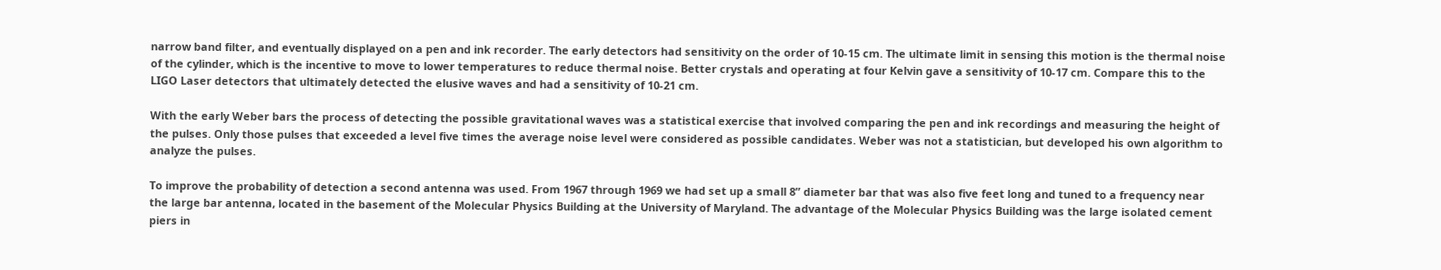narrow band filter, and eventually displayed on a pen and ink recorder. The early detectors had sensitivity on the order of 10-15 cm. The ultimate limit in sensing this motion is the thermal noise of the cylinder, which is the incentive to move to lower temperatures to reduce thermal noise. Better crystals and operating at four Kelvin gave a sensitivity of 10-17 cm. Compare this to the LIGO Laser detectors that ultimately detected the elusive waves and had a sensitivity of 10-21 cm.

With the early Weber bars the process of detecting the possible gravitational waves was a statistical exercise that involved comparing the pen and ink recordings and measuring the height of the pulses. Only those pulses that exceeded a level five times the average noise level were considered as possible candidates. Weber was not a statistician, but developed his own algorithm to analyze the pulses.

To improve the probability of detection a second antenna was used. From 1967 through 1969 we had set up a small 8” diameter bar that was also five feet long and tuned to a frequency near the large bar antenna, located in the basement of the Molecular Physics Building at the University of Maryland. The advantage of the Molecular Physics Building was the large isolated cement piers in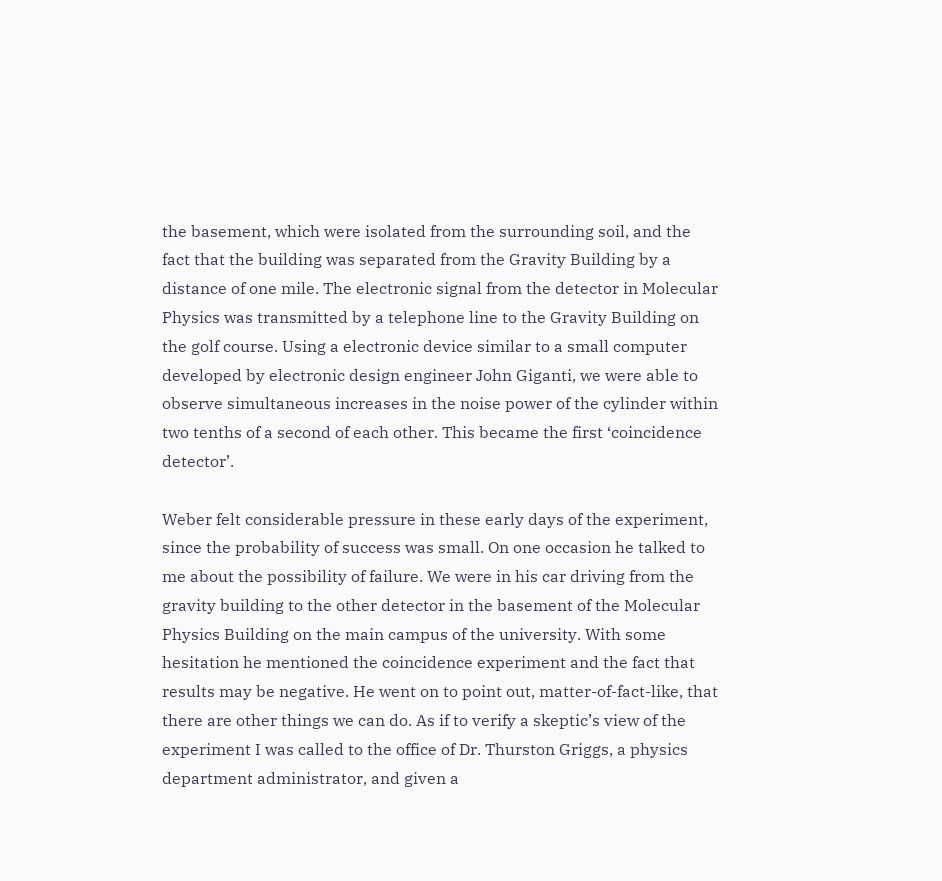the basement, which were isolated from the surrounding soil, and the fact that the building was separated from the Gravity Building by a distance of one mile. The electronic signal from the detector in Molecular Physics was transmitted by a telephone line to the Gravity Building on the golf course. Using a electronic device similar to a small computer developed by electronic design engineer John Giganti, we were able to observe simultaneous increases in the noise power of the cylinder within two tenths of a second of each other. This became the first ‘coincidence detector’.

Weber felt considerable pressure in these early days of the experiment, since the probability of success was small. On one occasion he talked to me about the possibility of failure. We were in his car driving from the gravity building to the other detector in the basement of the Molecular Physics Building on the main campus of the university. With some hesitation he mentioned the coincidence experiment and the fact that results may be negative. He went on to point out, matter-of-fact-like, that there are other things we can do. As if to verify a skeptic’s view of the experiment I was called to the office of Dr. Thurston Griggs, a physics department administrator, and given a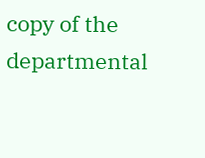copy of the departmental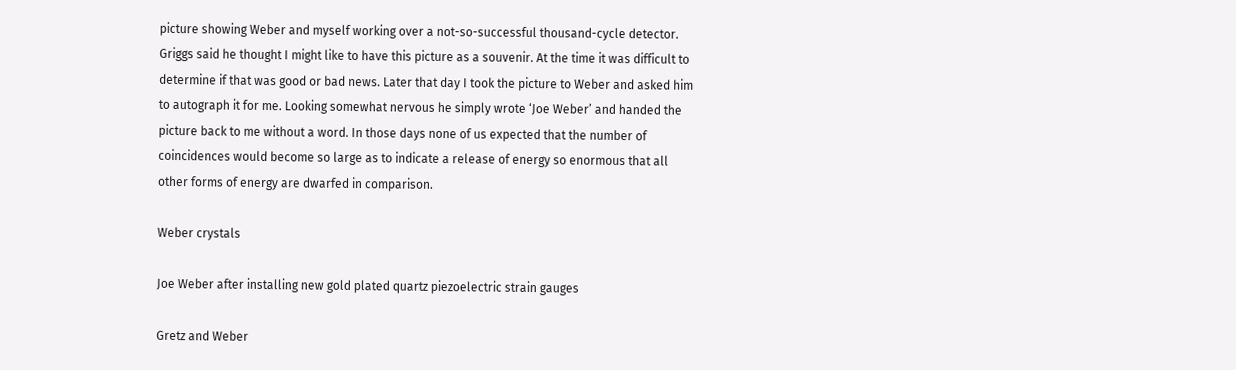picture showing Weber and myself working over a not-so-successful thousand-cycle detector. Griggs said he thought I might like to have this picture as a souvenir. At the time it was difficult to determine if that was good or bad news. Later that day I took the picture to Weber and asked him to autograph it for me. Looking somewhat nervous he simply wrote ‘Joe Weber’ and handed the picture back to me without a word. In those days none of us expected that the number of coincidences would become so large as to indicate a release of energy so enormous that all other forms of energy are dwarfed in comparison.

Weber crystals

Joe Weber after installing new gold plated quartz piezoelectric strain gauges

Gretz and Weber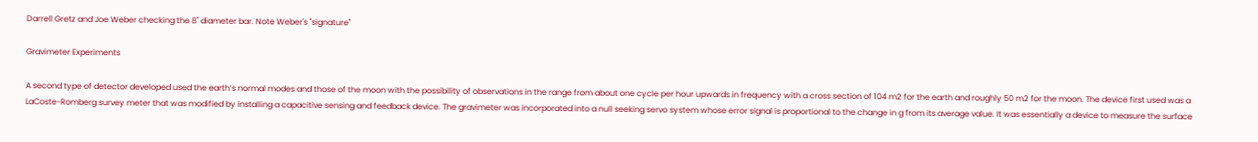Darrell Gretz and Joe Weber checking the 8" diameter bar. Note Weber's "signature"

Gravimeter Experiments

A second type of detector developed used the earth’s normal modes and those of the moon with the possibility of observations in the range from about one cycle per hour upwards in frequency with a cross section of 104 m2 for the earth and roughly 50 m2 for the moon. The device first used was a LaCoste-Romberg survey meter that was modified by installing a capacitive sensing and feedback device. The gravimeter was incorporated into a null seeking servo system whose error signal is proportional to the change in g from its average value. It was essentially a device to measure the surface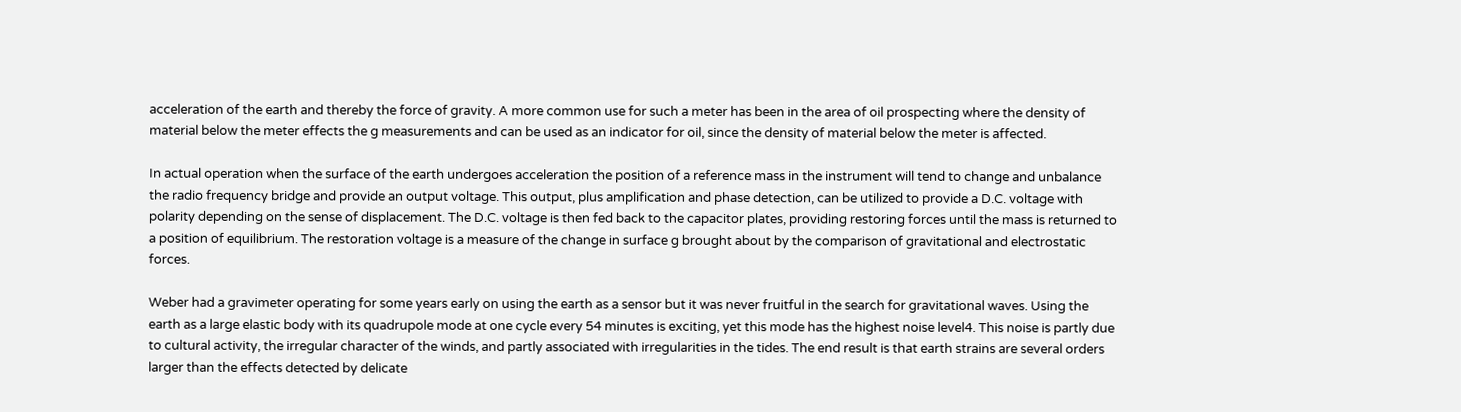acceleration of the earth and thereby the force of gravity. A more common use for such a meter has been in the area of oil prospecting where the density of material below the meter effects the g measurements and can be used as an indicator for oil, since the density of material below the meter is affected.

In actual operation when the surface of the earth undergoes acceleration the position of a reference mass in the instrument will tend to change and unbalance the radio frequency bridge and provide an output voltage. This output, plus amplification and phase detection, can be utilized to provide a D.C. voltage with polarity depending on the sense of displacement. The D.C. voltage is then fed back to the capacitor plates, providing restoring forces until the mass is returned to a position of equilibrium. The restoration voltage is a measure of the change in surface g brought about by the comparison of gravitational and electrostatic forces.

Weber had a gravimeter operating for some years early on using the earth as a sensor but it was never fruitful in the search for gravitational waves. Using the earth as a large elastic body with its quadrupole mode at one cycle every 54 minutes is exciting, yet this mode has the highest noise level4. This noise is partly due to cultural activity, the irregular character of the winds, and partly associated with irregularities in the tides. The end result is that earth strains are several orders larger than the effects detected by delicate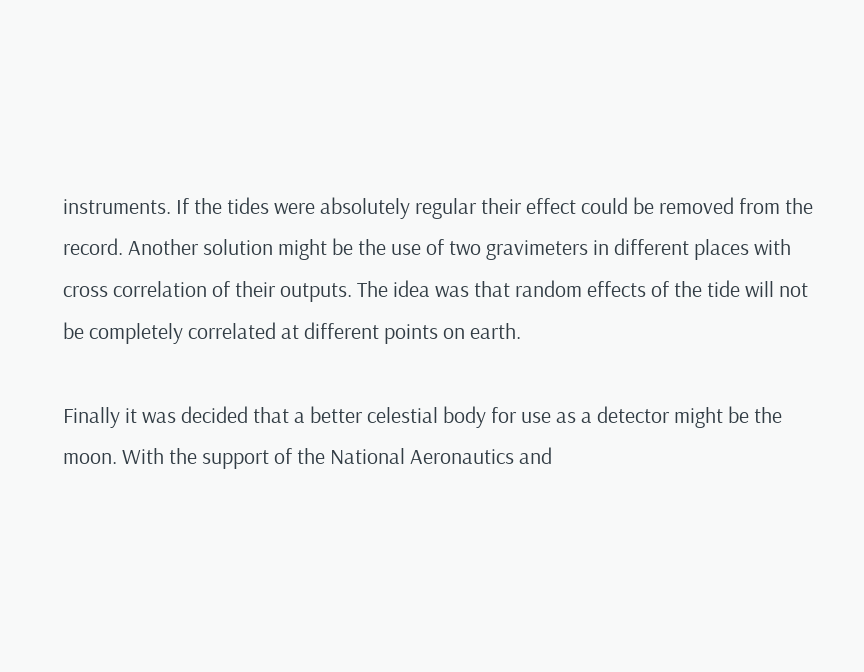instruments. If the tides were absolutely regular their effect could be removed from the record. Another solution might be the use of two gravimeters in different places with cross correlation of their outputs. The idea was that random effects of the tide will not be completely correlated at different points on earth.

Finally it was decided that a better celestial body for use as a detector might be the moon. With the support of the National Aeronautics and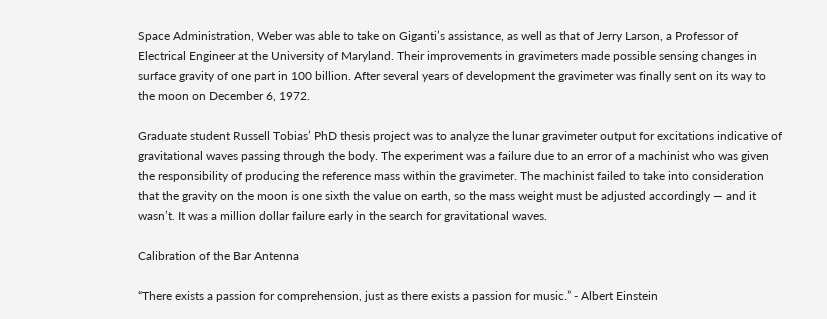Space Administration, Weber was able to take on Giganti’s assistance, as well as that of Jerry Larson, a Professor of Electrical Engineer at the University of Maryland. Their improvements in gravimeters made possible sensing changes in surface gravity of one part in 100 billion. After several years of development the gravimeter was finally sent on its way to the moon on December 6, 1972.

Graduate student Russell Tobias’ PhD thesis project was to analyze the lunar gravimeter output for excitations indicative of gravitational waves passing through the body. The experiment was a failure due to an error of a machinist who was given the responsibility of producing the reference mass within the gravimeter. The machinist failed to take into consideration that the gravity on the moon is one sixth the value on earth, so the mass weight must be adjusted accordingly — and it wasn’t. It was a million dollar failure early in the search for gravitational waves.

Calibration of the Bar Antenna

“There exists a passion for comprehension, just as there exists a passion for music.” - Albert Einstein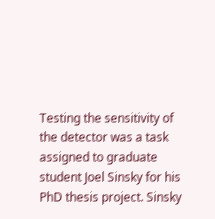Testing the sensitivity of the detector was a task assigned to graduate student Joel Sinsky for his PhD thesis project. Sinsky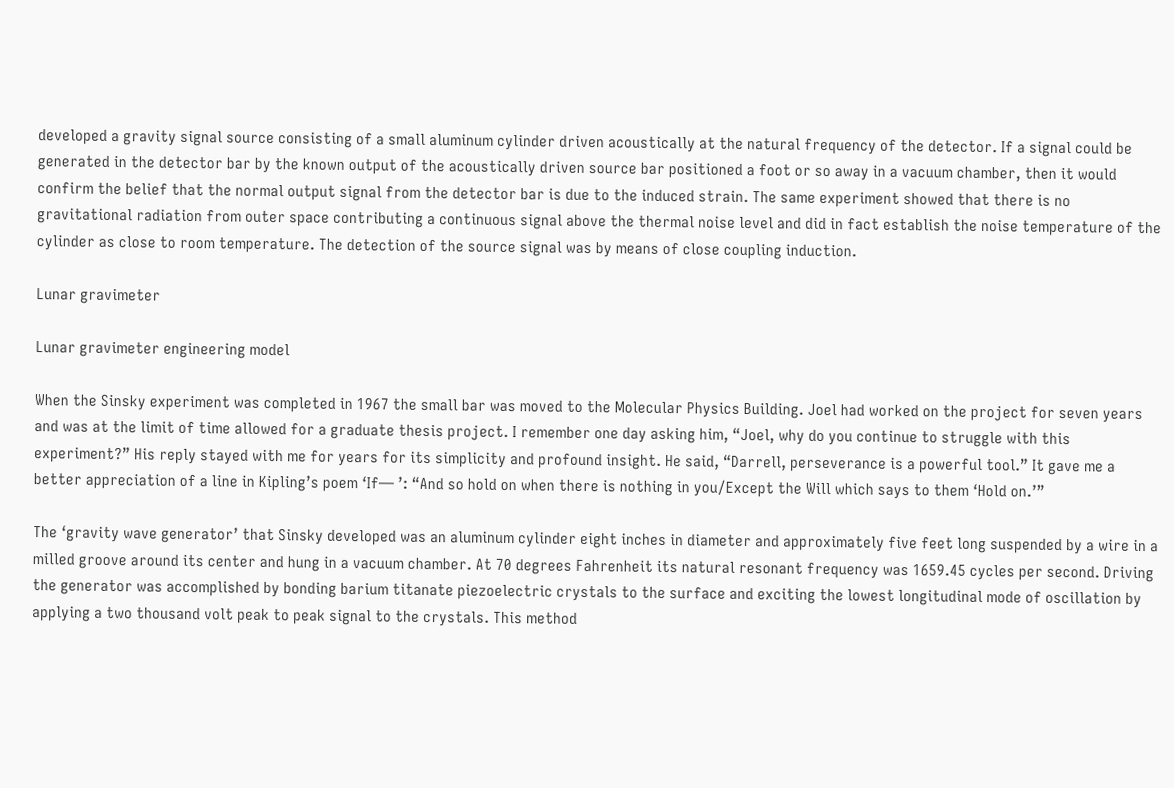developed a gravity signal source consisting of a small aluminum cylinder driven acoustically at the natural frequency of the detector. If a signal could be generated in the detector bar by the known output of the acoustically driven source bar positioned a foot or so away in a vacuum chamber, then it would confirm the belief that the normal output signal from the detector bar is due to the induced strain. The same experiment showed that there is no gravitational radiation from outer space contributing a continuous signal above the thermal noise level and did in fact establish the noise temperature of the cylinder as close to room temperature. The detection of the source signal was by means of close coupling induction.

Lunar gravimeter

Lunar gravimeter engineering model

When the Sinsky experiment was completed in 1967 the small bar was moved to the Molecular Physics Building. Joel had worked on the project for seven years and was at the limit of time allowed for a graduate thesis project. I remember one day asking him, “Joel, why do you continue to struggle with this experiment?” His reply stayed with me for years for its simplicity and profound insight. He said, “Darrell, perseverance is a powerful tool.” It gave me a better appreciation of a line in Kipling’s poem ‘If— ’: “And so hold on when there is nothing in you/Except the Will which says to them ‘Hold on.’”

The ‘gravity wave generator’ that Sinsky developed was an aluminum cylinder eight inches in diameter and approximately five feet long suspended by a wire in a milled groove around its center and hung in a vacuum chamber. At 70 degrees Fahrenheit its natural resonant frequency was 1659.45 cycles per second. Driving the generator was accomplished by bonding barium titanate piezoelectric crystals to the surface and exciting the lowest longitudinal mode of oscillation by applying a two thousand volt peak to peak signal to the crystals. This method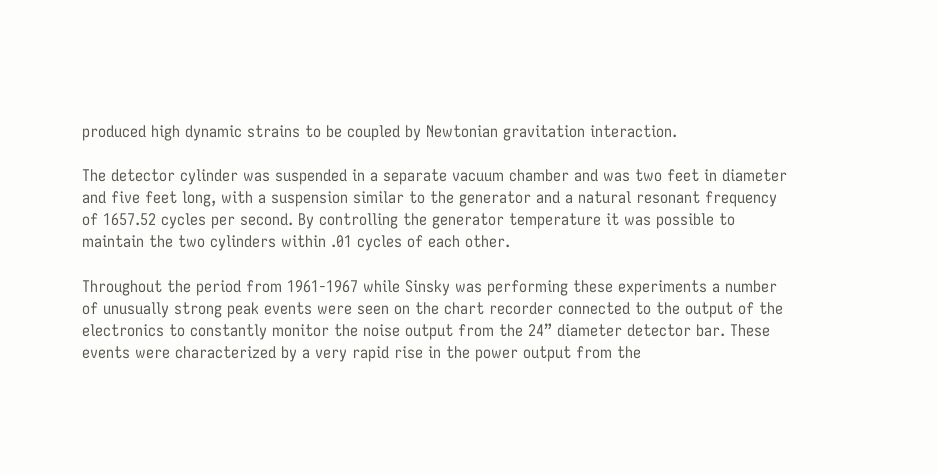produced high dynamic strains to be coupled by Newtonian gravitation interaction.

The detector cylinder was suspended in a separate vacuum chamber and was two feet in diameter and five feet long, with a suspension similar to the generator and a natural resonant frequency of 1657.52 cycles per second. By controlling the generator temperature it was possible to maintain the two cylinders within .01 cycles of each other.

Throughout the period from 1961-1967 while Sinsky was performing these experiments a number of unusually strong peak events were seen on the chart recorder connected to the output of the electronics to constantly monitor the noise output from the 24” diameter detector bar. These events were characterized by a very rapid rise in the power output from the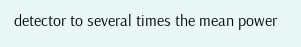detector to several times the mean power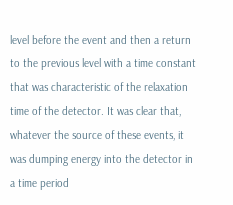level before the event and then a return to the previous level with a time constant that was characteristic of the relaxation time of the detector. It was clear that, whatever the source of these events, it was dumping energy into the detector in a time period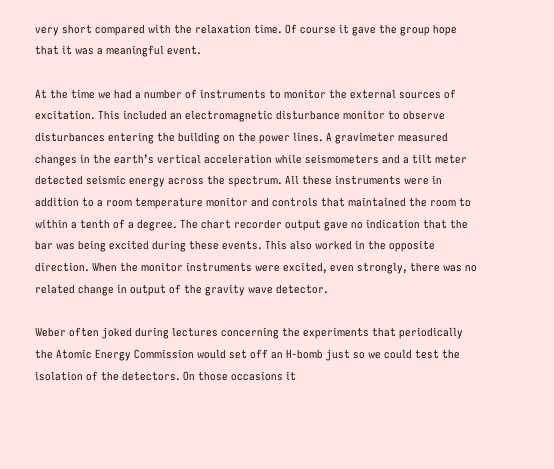very short compared with the relaxation time. Of course it gave the group hope that it was a meaningful event.

At the time we had a number of instruments to monitor the external sources of excitation. This included an electromagnetic disturbance monitor to observe disturbances entering the building on the power lines. A gravimeter measured changes in the earth’s vertical acceleration while seismometers and a tilt meter detected seismic energy across the spectrum. All these instruments were in addition to a room temperature monitor and controls that maintained the room to within a tenth of a degree. The chart recorder output gave no indication that the bar was being excited during these events. This also worked in the opposite direction. When the monitor instruments were excited, even strongly, there was no related change in output of the gravity wave detector.

Weber often joked during lectures concerning the experiments that periodically the Atomic Energy Commission would set off an H-bomb just so we could test the isolation of the detectors. On those occasions it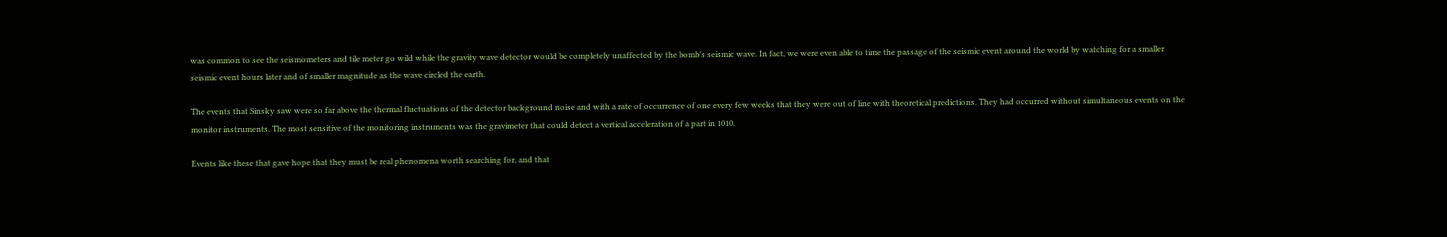was common to see the seismometers and tile meter go wild while the gravity wave detector would be completely unaffected by the bomb’s seismic wave. In fact, we were even able to time the passage of the seismic event around the world by watching for a smaller seismic event hours later and of smaller magnitude as the wave circled the earth.

The events that Sinsky saw were so far above the thermal fluctuations of the detector background noise and with a rate of occurrence of one every few weeks that they were out of line with theoretical predictions. They had occurred without simultaneous events on the monitor instruments. The most sensitive of the monitoring instruments was the gravimeter that could detect a vertical acceleration of a part in 1010.

Events like these that gave hope that they must be real phenomena worth searching for, and that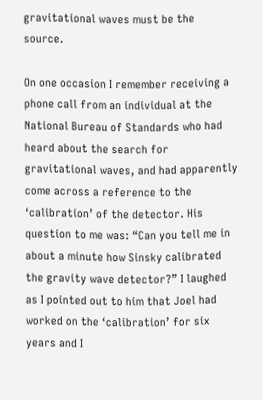gravitational waves must be the source.

On one occasion I remember receiving a phone call from an individual at the National Bureau of Standards who had heard about the search for gravitational waves, and had apparently come across a reference to the ‘calibration’ of the detector. His question to me was: “Can you tell me in about a minute how Sinsky calibrated the gravity wave detector?” I laughed as I pointed out to him that Joel had worked on the ‘calibration’ for six years and I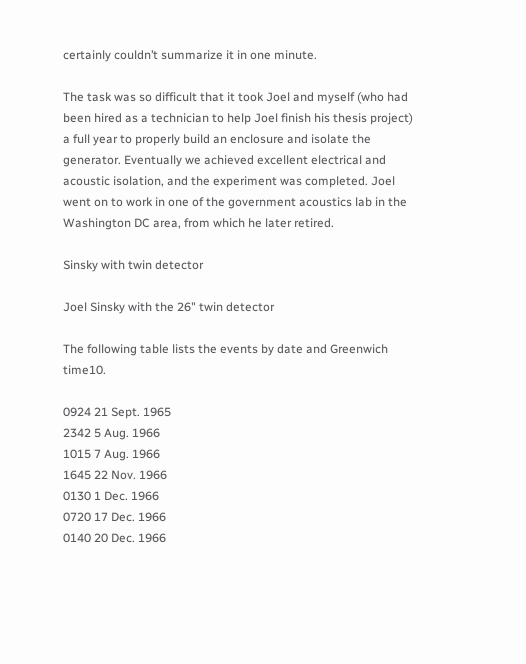certainly couldn’t summarize it in one minute.

The task was so difficult that it took Joel and myself (who had been hired as a technician to help Joel finish his thesis project) a full year to properly build an enclosure and isolate the generator. Eventually we achieved excellent electrical and acoustic isolation, and the experiment was completed. Joel went on to work in one of the government acoustics lab in the Washington DC area, from which he later retired.

Sinsky with twin detector

Joel Sinsky with the 26" twin detector

The following table lists the events by date and Greenwich time10.

0924 21 Sept. 1965
2342 5 Aug. 1966
1015 7 Aug. 1966
1645 22 Nov. 1966
0130 1 Dec. 1966
0720 17 Dec. 1966
0140 20 Dec. 1966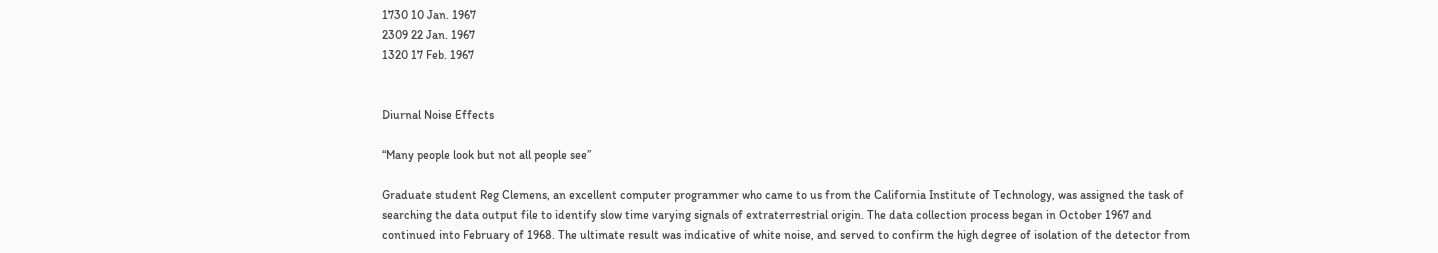1730 10 Jan. 1967
2309 22 Jan. 1967
1320 17 Feb. 1967


Diurnal Noise Effects

“Many people look but not all people see”

Graduate student Reg Clemens, an excellent computer programmer who came to us from the California Institute of Technology, was assigned the task of searching the data output file to identify slow time varying signals of extraterrestrial origin. The data collection process began in October 1967 and continued into February of 1968. The ultimate result was indicative of white noise, and served to confirm the high degree of isolation of the detector from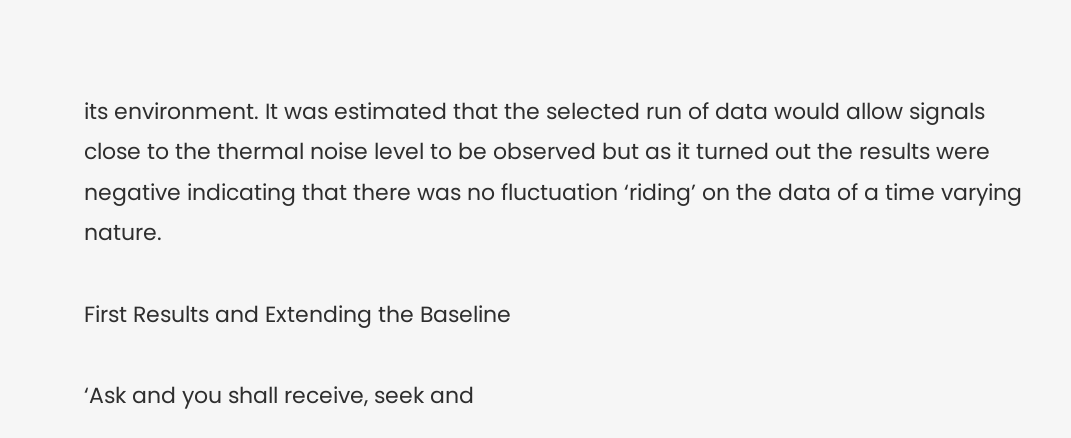its environment. It was estimated that the selected run of data would allow signals close to the thermal noise level to be observed but as it turned out the results were negative indicating that there was no fluctuation ‘riding’ on the data of a time varying nature.

First Results and Extending the Baseline

‘Ask and you shall receive, seek and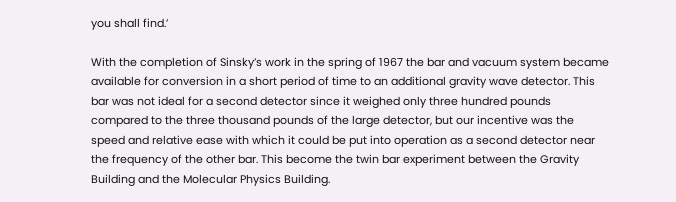you shall find.’

With the completion of Sinsky’s work in the spring of 1967 the bar and vacuum system became available for conversion in a short period of time to an additional gravity wave detector. This bar was not ideal for a second detector since it weighed only three hundred pounds compared to the three thousand pounds of the large detector, but our incentive was the speed and relative ease with which it could be put into operation as a second detector near the frequency of the other bar. This become the twin bar experiment between the Gravity Building and the Molecular Physics Building.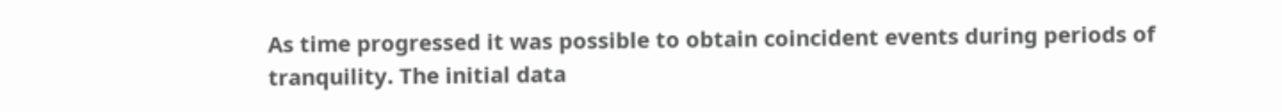As time progressed it was possible to obtain coincident events during periods of tranquility. The initial data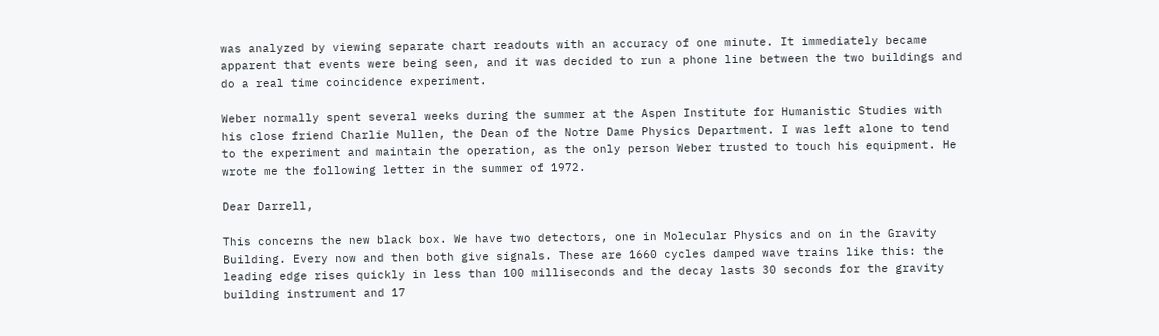was analyzed by viewing separate chart readouts with an accuracy of one minute. It immediately became apparent that events were being seen, and it was decided to run a phone line between the two buildings and do a real time coincidence experiment.

Weber normally spent several weeks during the summer at the Aspen Institute for Humanistic Studies with his close friend Charlie Mullen, the Dean of the Notre Dame Physics Department. I was left alone to tend to the experiment and maintain the operation, as the only person Weber trusted to touch his equipment. He wrote me the following letter in the summer of 1972.

Dear Darrell,

This concerns the new black box. We have two detectors, one in Molecular Physics and on in the Gravity Building. Every now and then both give signals. These are 1660 cycles damped wave trains like this: the leading edge rises quickly in less than 100 milliseconds and the decay lasts 30 seconds for the gravity building instrument and 17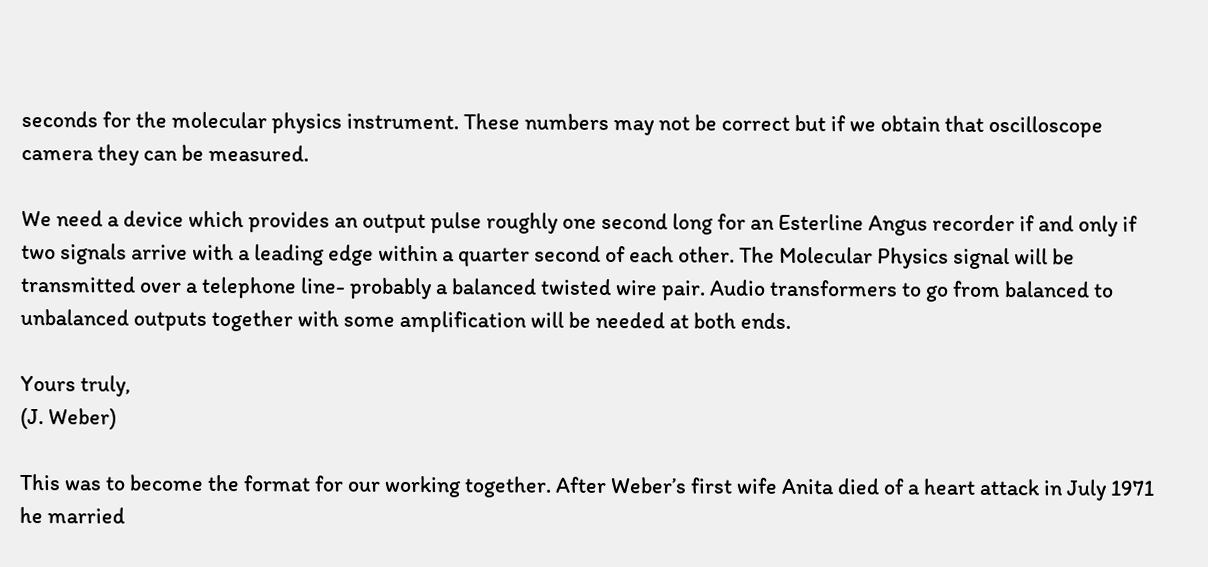seconds for the molecular physics instrument. These numbers may not be correct but if we obtain that oscilloscope camera they can be measured.

We need a device which provides an output pulse roughly one second long for an Esterline Angus recorder if and only if two signals arrive with a leading edge within a quarter second of each other. The Molecular Physics signal will be transmitted over a telephone line- probably a balanced twisted wire pair. Audio transformers to go from balanced to unbalanced outputs together with some amplification will be needed at both ends.

Yours truly,
(J. Weber)

This was to become the format for our working together. After Weber’s first wife Anita died of a heart attack in July 1971 he married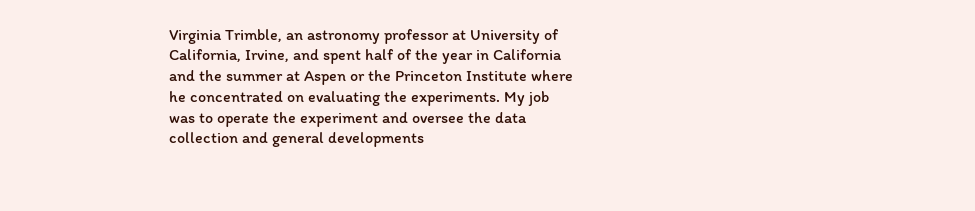Virginia Trimble, an astronomy professor at University of California, Irvine, and spent half of the year in California and the summer at Aspen or the Princeton Institute where he concentrated on evaluating the experiments. My job was to operate the experiment and oversee the data collection and general developments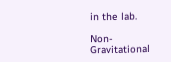in the lab.

Non-Gravitational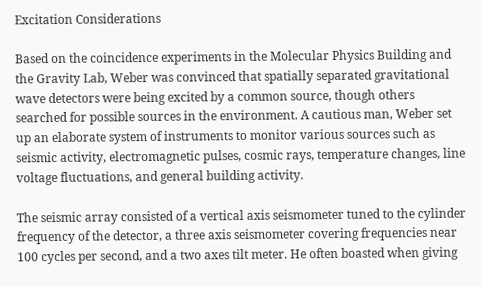Excitation Considerations

Based on the coincidence experiments in the Molecular Physics Building and the Gravity Lab, Weber was convinced that spatially separated gravitational wave detectors were being excited by a common source, though others searched for possible sources in the environment. A cautious man, Weber set up an elaborate system of instruments to monitor various sources such as seismic activity, electromagnetic pulses, cosmic rays, temperature changes, line voltage fluctuations, and general building activity.

The seismic array consisted of a vertical axis seismometer tuned to the cylinder frequency of the detector, a three axis seismometer covering frequencies near 100 cycles per second, and a two axes tilt meter. He often boasted when giving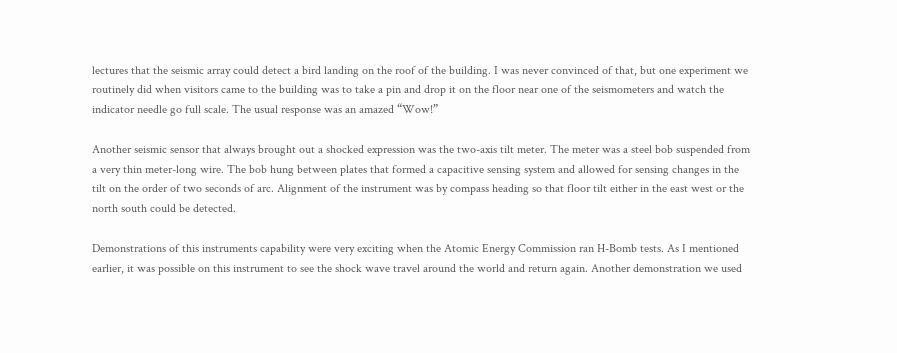lectures that the seismic array could detect a bird landing on the roof of the building. I was never convinced of that, but one experiment we routinely did when visitors came to the building was to take a pin and drop it on the floor near one of the seismometers and watch the indicator needle go full scale. The usual response was an amazed “Wow!”

Another seismic sensor that always brought out a shocked expression was the two-axis tilt meter. The meter was a steel bob suspended from a very thin meter-long wire. The bob hung between plates that formed a capacitive sensing system and allowed for sensing changes in the tilt on the order of two seconds of arc. Alignment of the instrument was by compass heading so that floor tilt either in the east west or the north south could be detected.

Demonstrations of this instruments capability were very exciting when the Atomic Energy Commission ran H-Bomb tests. As I mentioned earlier, it was possible on this instrument to see the shock wave travel around the world and return again. Another demonstration we used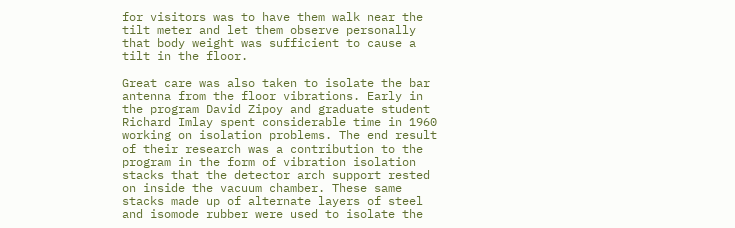for visitors was to have them walk near the tilt meter and let them observe personally that body weight was sufficient to cause a tilt in the floor.

Great care was also taken to isolate the bar antenna from the floor vibrations. Early in the program David Zipoy and graduate student Richard Imlay spent considerable time in 1960 working on isolation problems. The end result of their research was a contribution to the program in the form of vibration isolation stacks that the detector arch support rested on inside the vacuum chamber. These same stacks made up of alternate layers of steel and isomode rubber were used to isolate the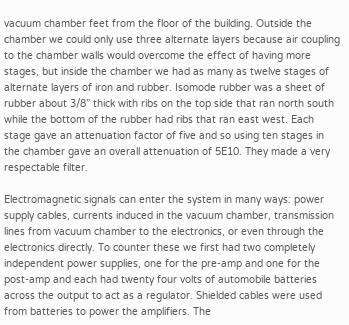vacuum chamber feet from the floor of the building. Outside the chamber we could only use three alternate layers because air coupling to the chamber walls would overcome the effect of having more stages, but inside the chamber we had as many as twelve stages of alternate layers of iron and rubber. Isomode rubber was a sheet of rubber about 3/8” thick with ribs on the top side that ran north south while the bottom of the rubber had ribs that ran east west. Each stage gave an attenuation factor of five and so using ten stages in the chamber gave an overall attenuation of 5E10. They made a very respectable filter.

Electromagnetic signals can enter the system in many ways: power supply cables, currents induced in the vacuum chamber, transmission lines from vacuum chamber to the electronics, or even through the electronics directly. To counter these we first had two completely independent power supplies, one for the pre-amp and one for the post-amp and each had twenty four volts of automobile batteries across the output to act as a regulator. Shielded cables were used from batteries to power the amplifiers. The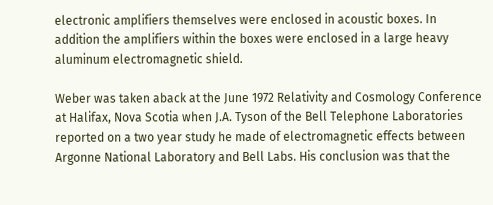electronic amplifiers themselves were enclosed in acoustic boxes. In addition the amplifiers within the boxes were enclosed in a large heavy aluminum electromagnetic shield.

Weber was taken aback at the June 1972 Relativity and Cosmology Conference at Halifax, Nova Scotia when J.A. Tyson of the Bell Telephone Laboratories reported on a two year study he made of electromagnetic effects between Argonne National Laboratory and Bell Labs. His conclusion was that the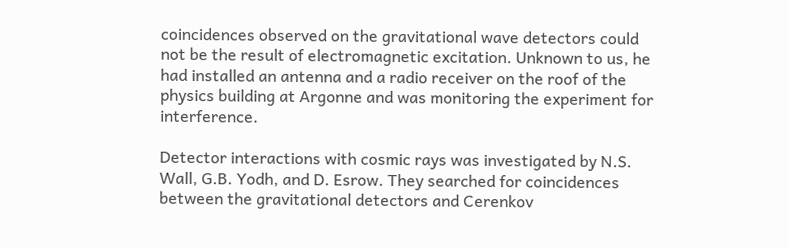coincidences observed on the gravitational wave detectors could not be the result of electromagnetic excitation. Unknown to us, he had installed an antenna and a radio receiver on the roof of the physics building at Argonne and was monitoring the experiment for interference.

Detector interactions with cosmic rays was investigated by N.S. Wall, G.B. Yodh, and D. Esrow. They searched for coincidences between the gravitational detectors and Cerenkov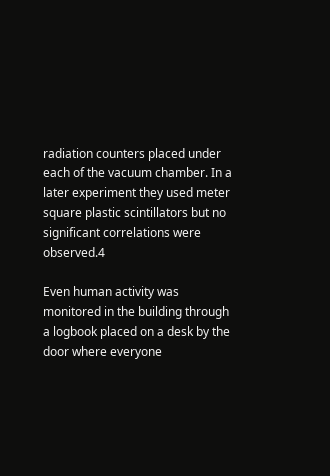radiation counters placed under each of the vacuum chamber. In a later experiment they used meter square plastic scintillators but no significant correlations were observed.4

Even human activity was monitored in the building through a logbook placed on a desk by the door where everyone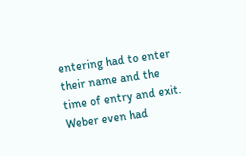entering had to enter their name and the time of entry and exit. Weber even had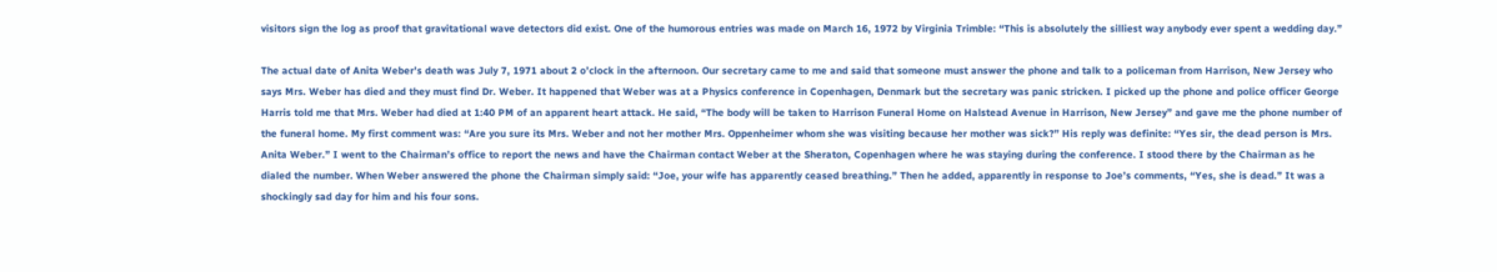visitors sign the log as proof that gravitational wave detectors did exist. One of the humorous entries was made on March 16, 1972 by Virginia Trimble: “This is absolutely the silliest way anybody ever spent a wedding day.”

The actual date of Anita Weber’s death was July 7, 1971 about 2 o’clock in the afternoon. Our secretary came to me and said that someone must answer the phone and talk to a policeman from Harrison, New Jersey who says Mrs. Weber has died and they must find Dr. Weber. It happened that Weber was at a Physics conference in Copenhagen, Denmark but the secretary was panic stricken. I picked up the phone and police officer George Harris told me that Mrs. Weber had died at 1:40 PM of an apparent heart attack. He said, “The body will be taken to Harrison Funeral Home on Halstead Avenue in Harrison, New Jersey” and gave me the phone number of the funeral home. My first comment was: “Are you sure its Mrs. Weber and not her mother Mrs. Oppenheimer whom she was visiting because her mother was sick?” His reply was definite: “Yes sir, the dead person is Mrs. Anita Weber.” I went to the Chairman’s office to report the news and have the Chairman contact Weber at the Sheraton, Copenhagen where he was staying during the conference. I stood there by the Chairman as he dialed the number. When Weber answered the phone the Chairman simply said: “Joe, your wife has apparently ceased breathing.” Then he added, apparently in response to Joe’s comments, “Yes, she is dead.” It was a shockingly sad day for him and his four sons.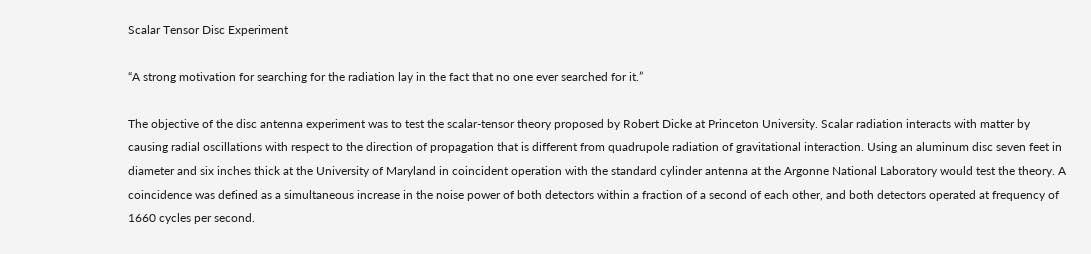Scalar Tensor Disc Experiment

“A strong motivation for searching for the radiation lay in the fact that no one ever searched for it.”

The objective of the disc antenna experiment was to test the scalar-tensor theory proposed by Robert Dicke at Princeton University. Scalar radiation interacts with matter by causing radial oscillations with respect to the direction of propagation that is different from quadrupole radiation of gravitational interaction. Using an aluminum disc seven feet in diameter and six inches thick at the University of Maryland in coincident operation with the standard cylinder antenna at the Argonne National Laboratory would test the theory. A coincidence was defined as a simultaneous increase in the noise power of both detectors within a fraction of a second of each other, and both detectors operated at frequency of 1660 cycles per second.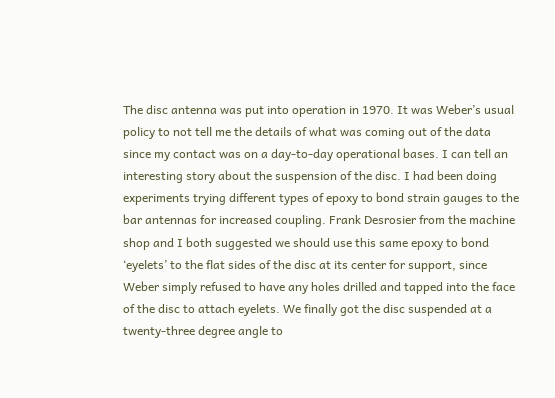The disc antenna was put into operation in 1970. It was Weber’s usual policy to not tell me the details of what was coming out of the data since my contact was on a day-to-day operational bases. I can tell an interesting story about the suspension of the disc. I had been doing experiments trying different types of epoxy to bond strain gauges to the bar antennas for increased coupling. Frank Desrosier from the machine shop and I both suggested we should use this same epoxy to bond ‘eyelets’ to the flat sides of the disc at its center for support, since Weber simply refused to have any holes drilled and tapped into the face of the disc to attach eyelets. We finally got the disc suspended at a twenty-three degree angle to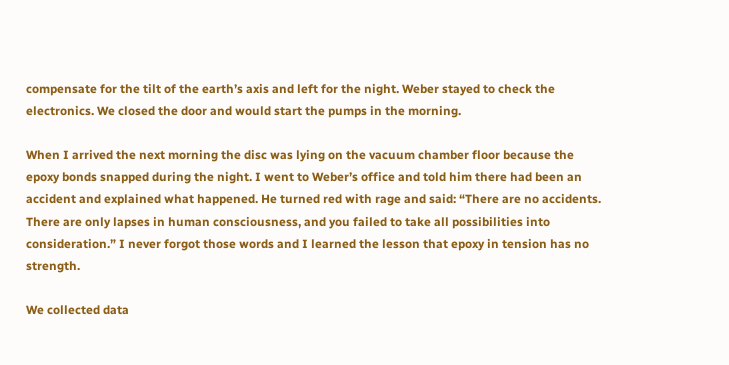compensate for the tilt of the earth’s axis and left for the night. Weber stayed to check the electronics. We closed the door and would start the pumps in the morning.

When I arrived the next morning the disc was lying on the vacuum chamber floor because the epoxy bonds snapped during the night. I went to Weber’s office and told him there had been an accident and explained what happened. He turned red with rage and said: “There are no accidents. There are only lapses in human consciousness, and you failed to take all possibilities into consideration.” I never forgot those words and I learned the lesson that epoxy in tension has no strength.

We collected data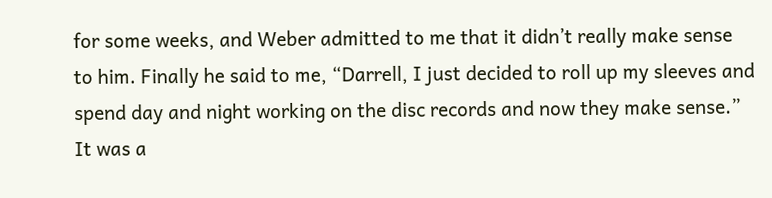for some weeks, and Weber admitted to me that it didn’t really make sense to him. Finally he said to me, “Darrell, I just decided to roll up my sleeves and spend day and night working on the disc records and now they make sense.” It was a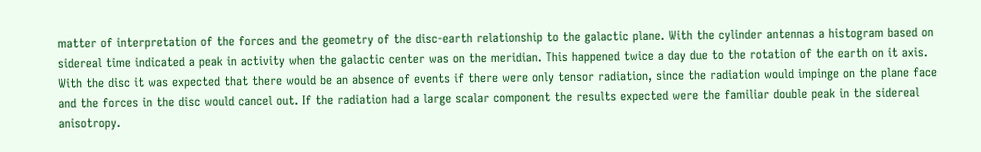matter of interpretation of the forces and the geometry of the disc-earth relationship to the galactic plane. With the cylinder antennas a histogram based on sidereal time indicated a peak in activity when the galactic center was on the meridian. This happened twice a day due to the rotation of the earth on it axis. With the disc it was expected that there would be an absence of events if there were only tensor radiation, since the radiation would impinge on the plane face and the forces in the disc would cancel out. If the radiation had a large scalar component the results expected were the familiar double peak in the sidereal anisotropy.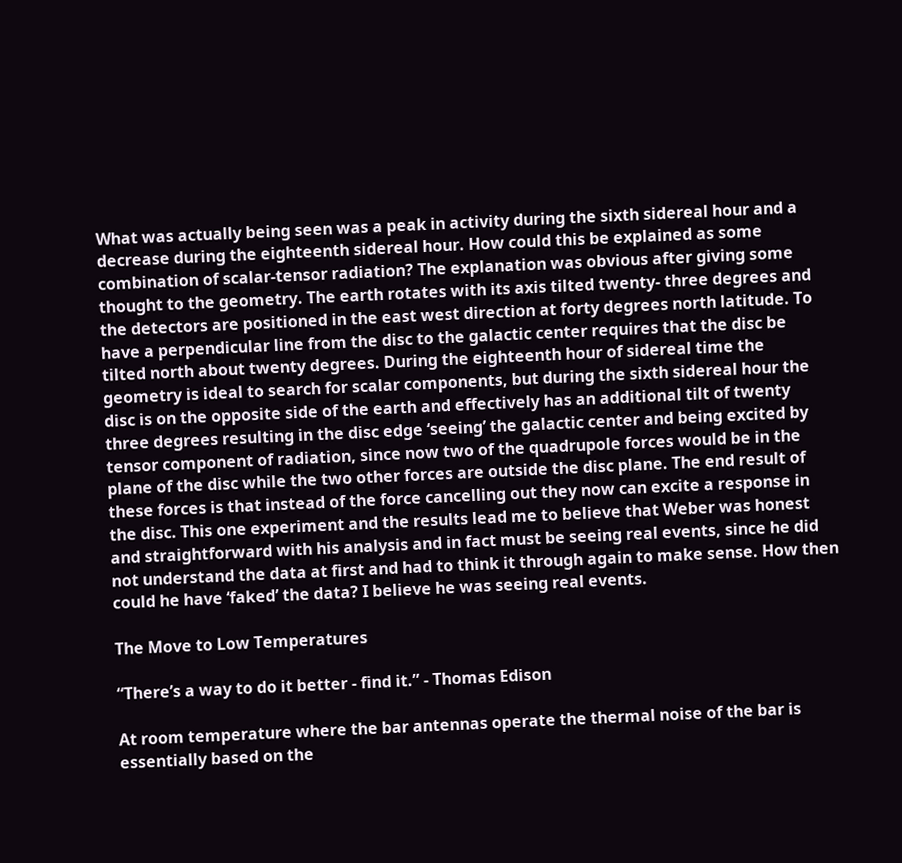What was actually being seen was a peak in activity during the sixth sidereal hour and a decrease during the eighteenth sidereal hour. How could this be explained as some combination of scalar-tensor radiation? The explanation was obvious after giving some thought to the geometry. The earth rotates with its axis tilted twenty- three degrees and the detectors are positioned in the east west direction at forty degrees north latitude. To have a perpendicular line from the disc to the galactic center requires that the disc be tilted north about twenty degrees. During the eighteenth hour of sidereal time the geometry is ideal to search for scalar components, but during the sixth sidereal hour the disc is on the opposite side of the earth and effectively has an additional tilt of twenty three degrees resulting in the disc edge ‘seeing’ the galactic center and being excited by tensor component of radiation, since now two of the quadrupole forces would be in the plane of the disc while the two other forces are outside the disc plane. The end result of these forces is that instead of the force cancelling out they now can excite a response in the disc. This one experiment and the results lead me to believe that Weber was honest and straightforward with his analysis and in fact must be seeing real events, since he did not understand the data at first and had to think it through again to make sense. How then could he have ‘faked’ the data? I believe he was seeing real events.

The Move to Low Temperatures

“There’s a way to do it better - find it.” - Thomas Edison

At room temperature where the bar antennas operate the thermal noise of the bar is essentially based on the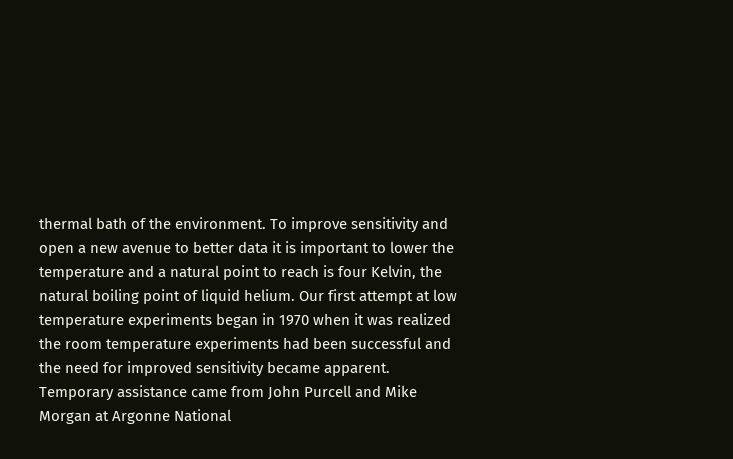thermal bath of the environment. To improve sensitivity and open a new avenue to better data it is important to lower the temperature and a natural point to reach is four Kelvin, the natural boiling point of liquid helium. Our first attempt at low temperature experiments began in 1970 when it was realized the room temperature experiments had been successful and the need for improved sensitivity became apparent. Temporary assistance came from John Purcell and Mike Morgan at Argonne National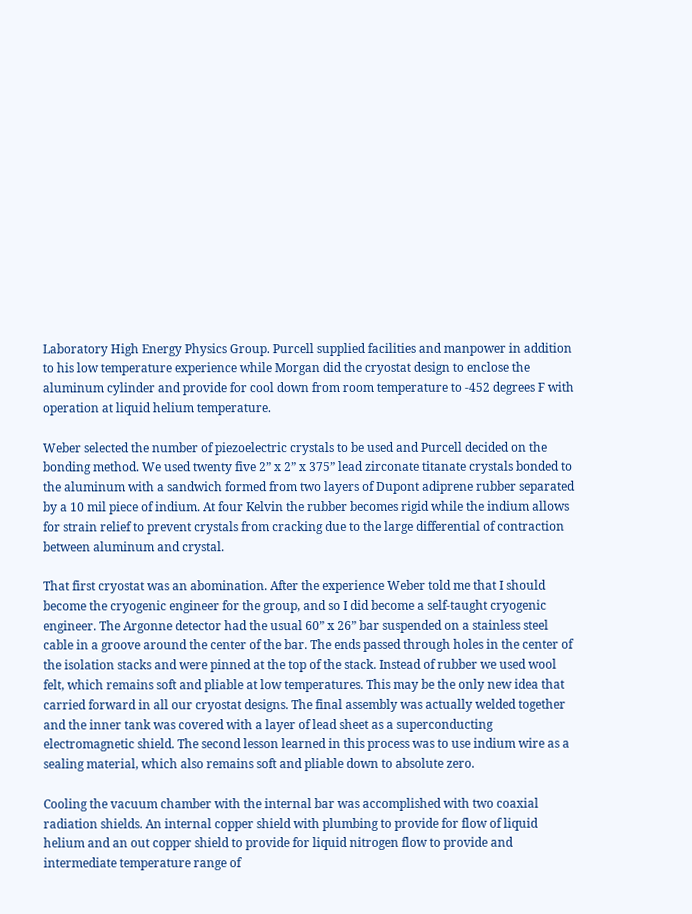Laboratory High Energy Physics Group. Purcell supplied facilities and manpower in addition to his low temperature experience while Morgan did the cryostat design to enclose the aluminum cylinder and provide for cool down from room temperature to -452 degrees F with operation at liquid helium temperature.

Weber selected the number of piezoelectric crystals to be used and Purcell decided on the bonding method. We used twenty five 2” x 2” x 375” lead zirconate titanate crystals bonded to the aluminum with a sandwich formed from two layers of Dupont adiprene rubber separated by a 10 mil piece of indium. At four Kelvin the rubber becomes rigid while the indium allows for strain relief to prevent crystals from cracking due to the large differential of contraction between aluminum and crystal.

That first cryostat was an abomination. After the experience Weber told me that I should become the cryogenic engineer for the group, and so I did become a self-taught cryogenic engineer. The Argonne detector had the usual 60” x 26” bar suspended on a stainless steel cable in a groove around the center of the bar. The ends passed through holes in the center of the isolation stacks and were pinned at the top of the stack. Instead of rubber we used wool felt, which remains soft and pliable at low temperatures. This may be the only new idea that carried forward in all our cryostat designs. The final assembly was actually welded together and the inner tank was covered with a layer of lead sheet as a superconducting electromagnetic shield. The second lesson learned in this process was to use indium wire as a sealing material, which also remains soft and pliable down to absolute zero.

Cooling the vacuum chamber with the internal bar was accomplished with two coaxial radiation shields. An internal copper shield with plumbing to provide for flow of liquid helium and an out copper shield to provide for liquid nitrogen flow to provide and intermediate temperature range of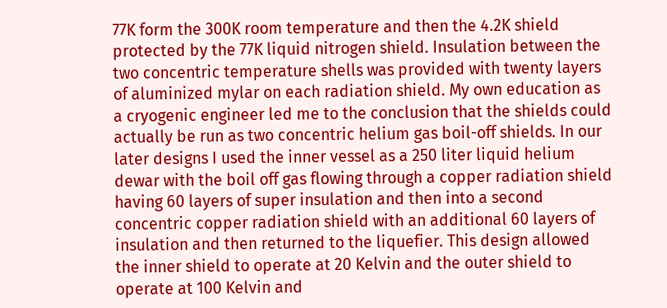77K form the 300K room temperature and then the 4.2K shield protected by the 77K liquid nitrogen shield. Insulation between the two concentric temperature shells was provided with twenty layers of aluminized mylar on each radiation shield. My own education as a cryogenic engineer led me to the conclusion that the shields could actually be run as two concentric helium gas boil-off shields. In our later designs I used the inner vessel as a 250 liter liquid helium dewar with the boil off gas flowing through a copper radiation shield having 60 layers of super insulation and then into a second concentric copper radiation shield with an additional 60 layers of insulation and then returned to the liquefier. This design allowed the inner shield to operate at 20 Kelvin and the outer shield to operate at 100 Kelvin and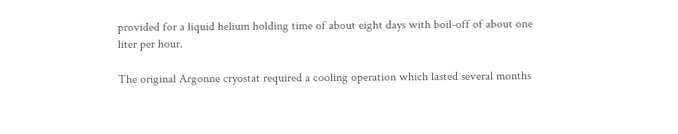provided for a liquid helium holding time of about eight days with boil-off of about one liter per hour.

The original Argonne cryostat required a cooling operation which lasted several months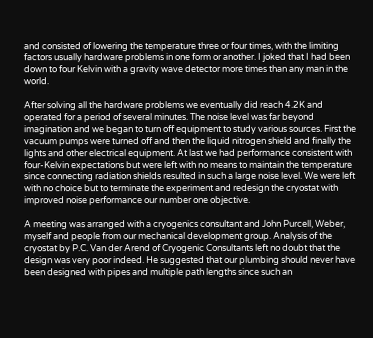and consisted of lowering the temperature three or four times, with the limiting factors usually hardware problems in one form or another. I joked that I had been down to four Kelvin with a gravity wave detector more times than any man in the world.

After solving all the hardware problems we eventually did reach 4.2K and operated for a period of several minutes. The noise level was far beyond imagination and we began to turn off equipment to study various sources. First the vacuum pumps were turned off and then the liquid nitrogen shield and finally the lights and other electrical equipment. At last we had performance consistent with four-Kelvin expectations but were left with no means to maintain the temperature since connecting radiation shields resulted in such a large noise level. We were left with no choice but to terminate the experiment and redesign the cryostat with improved noise performance our number one objective.

A meeting was arranged with a cryogenics consultant and John Purcell, Weber, myself and people from our mechanical development group. Analysis of the cryostat by P.C. Van der Arend of Cryogenic Consultants left no doubt that the design was very poor indeed. He suggested that our plumbing should never have been designed with pipes and multiple path lengths since such an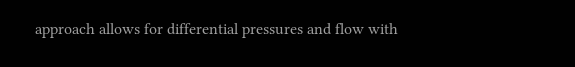approach allows for differential pressures and flow with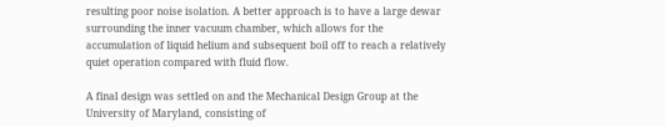resulting poor noise isolation. A better approach is to have a large dewar surrounding the inner vacuum chamber, which allows for the accumulation of liquid helium and subsequent boil off to reach a relatively quiet operation compared with fluid flow.

A final design was settled on and the Mechanical Design Group at the University of Maryland, consisting of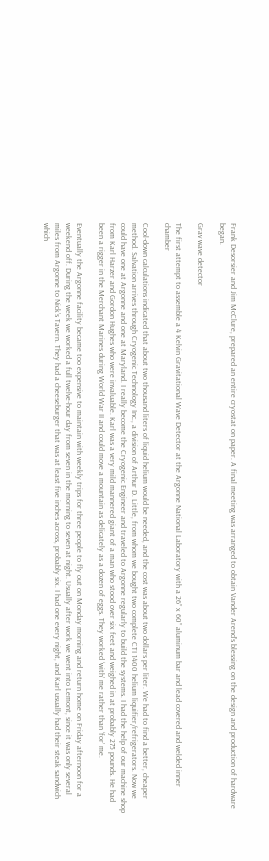Frank Desorsier and Jim McClure, prepared an entire cryostat on paper. A final meeting was arranged to obtain Vander Arend’s blessing on the design and production of hardware began.

Grav wave detector

The first attempt to assemble a 4 Kelvin Gravitational Wave Detector at the Argonne National Laboratory with a 26” x 60” aluminum bar and lead covered and welded inner chamber

Cool-down calculations indicated that about two thousand liters of liquid helium would be needed, and the cost was about two dollars per liter. We had to find a better, cheaper method. Salvation arrives through Cryogenic Technology Inc., a division of Arthur D. Little, from whom we bought two complete CTI 1400 helium liquifier/refrigerators. Now we could have one at Argonne and one at Maryland. I really become the Cryogenic Engineer and traveled to Argonne regularly to build the systems. I had the help of our machine shop from Karl Harzer and Gordon Hughes who were invaluable. Karl was a very mild mannered giant of a man who stood over six feet and weighed in at probably 275 pounds. He had been a rigger in the Merchant Marines during World War II and could move a mountain as delicately as a dozen of eggs. They worked ‘with’ me rather than ‘for’ me.

Eventually the Argonne facility became too expensive to maintain with weekly trips for three people to fly out on Monday morning and return home on Friday afternoon for a weekend off. During the week we worked a full twelve-hour day from seven in the morning to seven at night. Usually after work we went into Lemont, since it was only several miles from Argonne to Nick’s Tavern. They had a cheeseburger that was at least five inches across, probably six. I had one every night, and Karl usually had their steak sandwich which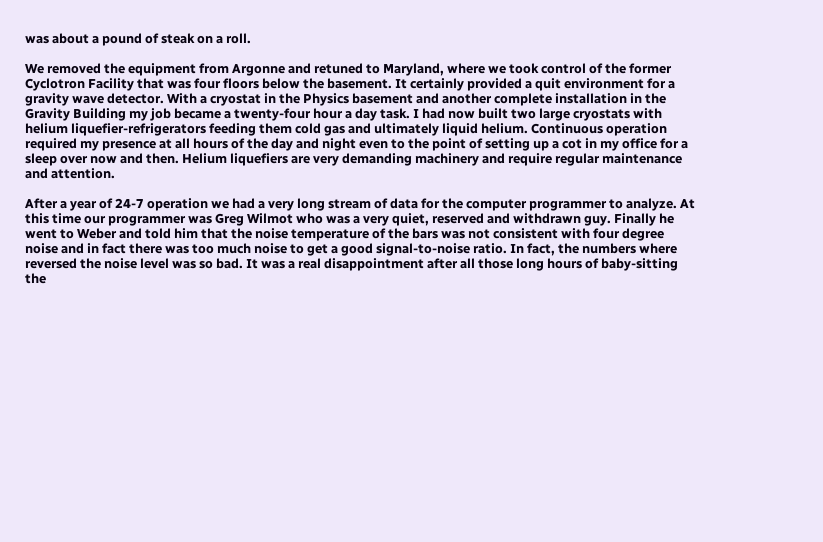was about a pound of steak on a roll.

We removed the equipment from Argonne and retuned to Maryland, where we took control of the former Cyclotron Facility that was four floors below the basement. It certainly provided a quit environment for a gravity wave detector. With a cryostat in the Physics basement and another complete installation in the Gravity Building my job became a twenty-four hour a day task. I had now built two large cryostats with helium liquefier-refrigerators feeding them cold gas and ultimately liquid helium. Continuous operation required my presence at all hours of the day and night even to the point of setting up a cot in my office for a sleep over now and then. Helium liquefiers are very demanding machinery and require regular maintenance and attention.

After a year of 24-7 operation we had a very long stream of data for the computer programmer to analyze. At this time our programmer was Greg Wilmot who was a very quiet, reserved and withdrawn guy. Finally he went to Weber and told him that the noise temperature of the bars was not consistent with four degree noise and in fact there was too much noise to get a good signal-to-noise ratio. In fact, the numbers where reversed the noise level was so bad. It was a real disappointment after all those long hours of baby-sitting the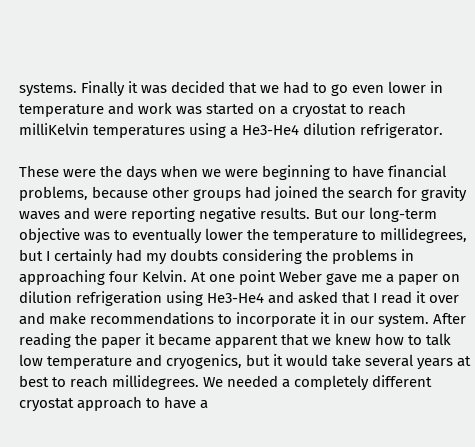systems. Finally it was decided that we had to go even lower in temperature and work was started on a cryostat to reach milliKelvin temperatures using a He3-He4 dilution refrigerator.

These were the days when we were beginning to have financial problems, because other groups had joined the search for gravity waves and were reporting negative results. But our long-term objective was to eventually lower the temperature to millidegrees, but I certainly had my doubts considering the problems in approaching four Kelvin. At one point Weber gave me a paper on dilution refrigeration using He3-He4 and asked that I read it over and make recommendations to incorporate it in our system. After reading the paper it became apparent that we knew how to talk low temperature and cryogenics, but it would take several years at best to reach millidegrees. We needed a completely different cryostat approach to have a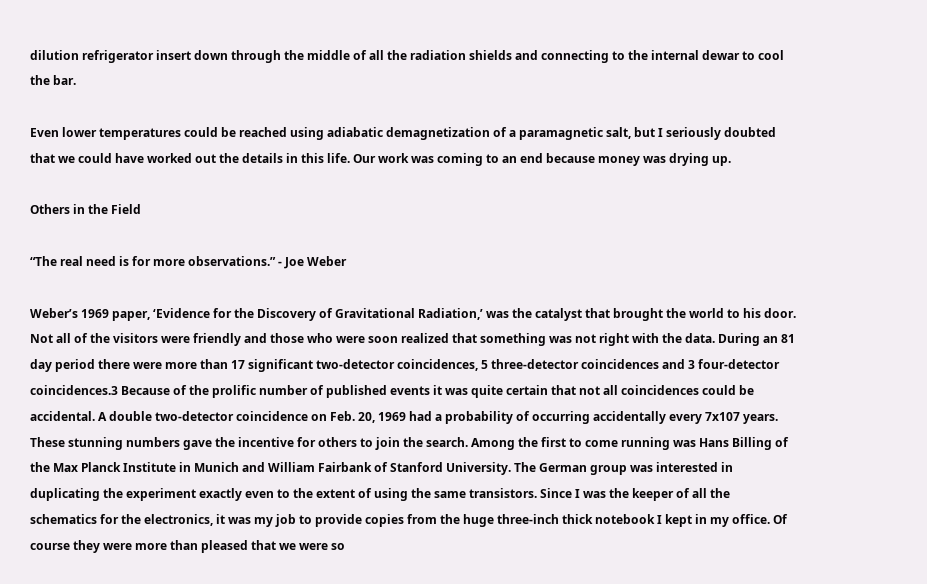dilution refrigerator insert down through the middle of all the radiation shields and connecting to the internal dewar to cool the bar.

Even lower temperatures could be reached using adiabatic demagnetization of a paramagnetic salt, but I seriously doubted that we could have worked out the details in this life. Our work was coming to an end because money was drying up.

Others in the Field

“The real need is for more observations.” - Joe Weber

Weber’s 1969 paper, ‘Evidence for the Discovery of Gravitational Radiation,’ was the catalyst that brought the world to his door. Not all of the visitors were friendly and those who were soon realized that something was not right with the data. During an 81 day period there were more than 17 significant two-detector coincidences, 5 three-detector coincidences and 3 four-detector coincidences.3 Because of the prolific number of published events it was quite certain that not all coincidences could be accidental. A double two-detector coincidence on Feb. 20, 1969 had a probability of occurring accidentally every 7x107 years. These stunning numbers gave the incentive for others to join the search. Among the first to come running was Hans Billing of the Max Planck Institute in Munich and William Fairbank of Stanford University. The German group was interested in duplicating the experiment exactly even to the extent of using the same transistors. Since I was the keeper of all the schematics for the electronics, it was my job to provide copies from the huge three-inch thick notebook I kept in my office. Of course they were more than pleased that we were so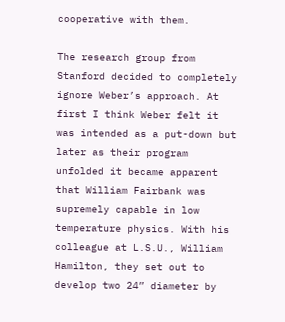cooperative with them.

The research group from Stanford decided to completely ignore Weber’s approach. At first I think Weber felt it was intended as a put-down but later as their program unfolded it became apparent that William Fairbank was supremely capable in low temperature physics. With his colleague at L.S.U., William Hamilton, they set out to develop two 24” diameter by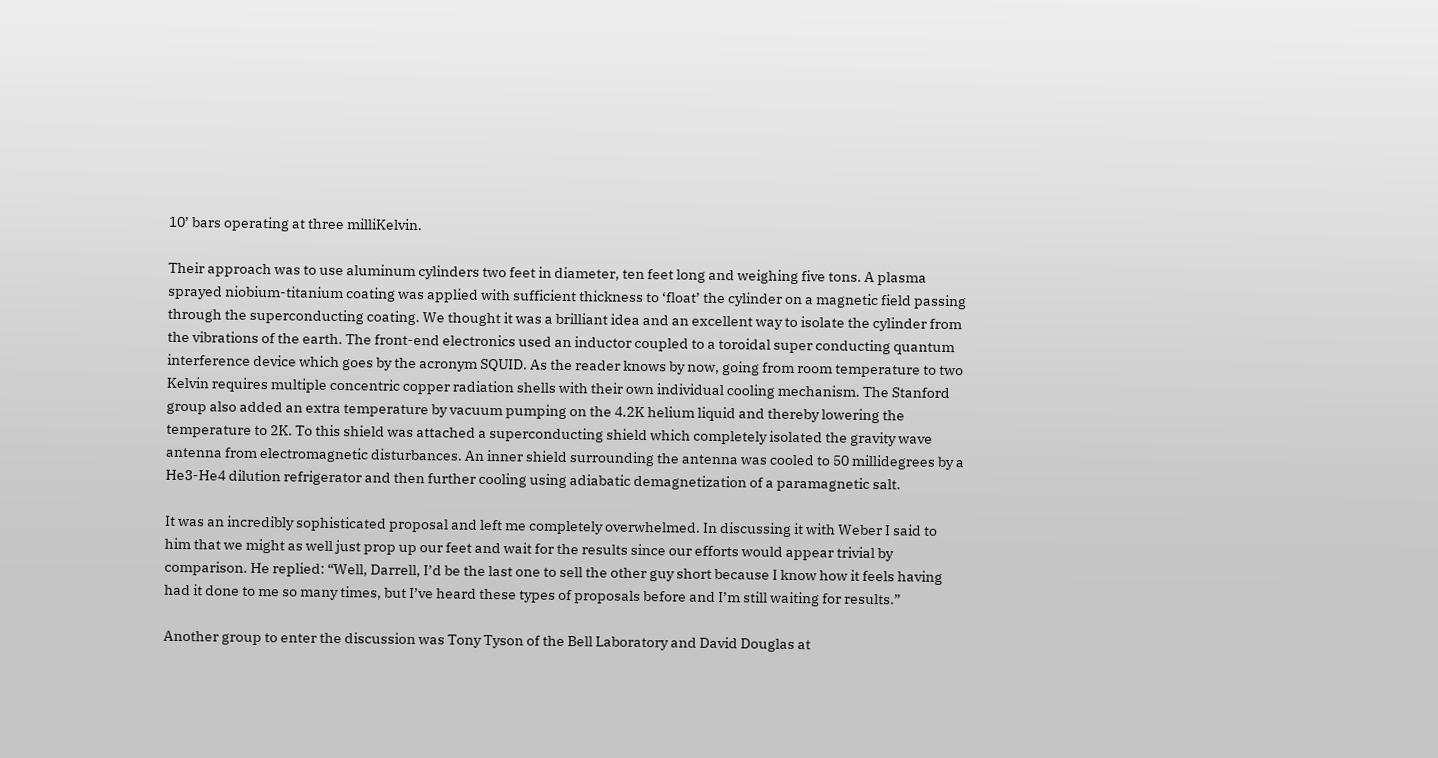10’ bars operating at three milliKelvin.

Their approach was to use aluminum cylinders two feet in diameter, ten feet long and weighing five tons. A plasma sprayed niobium-titanium coating was applied with sufficient thickness to ‘float’ the cylinder on a magnetic field passing through the superconducting coating. We thought it was a brilliant idea and an excellent way to isolate the cylinder from the vibrations of the earth. The front-end electronics used an inductor coupled to a toroidal super conducting quantum interference device which goes by the acronym SQUID. As the reader knows by now, going from room temperature to two Kelvin requires multiple concentric copper radiation shells with their own individual cooling mechanism. The Stanford group also added an extra temperature by vacuum pumping on the 4.2K helium liquid and thereby lowering the temperature to 2K. To this shield was attached a superconducting shield which completely isolated the gravity wave antenna from electromagnetic disturbances. An inner shield surrounding the antenna was cooled to 50 millidegrees by a He3-He4 dilution refrigerator and then further cooling using adiabatic demagnetization of a paramagnetic salt.

It was an incredibly sophisticated proposal and left me completely overwhelmed. In discussing it with Weber I said to him that we might as well just prop up our feet and wait for the results since our efforts would appear trivial by comparison. He replied: “Well, Darrell, I’d be the last one to sell the other guy short because I know how it feels having had it done to me so many times, but I’ve heard these types of proposals before and I’m still waiting for results.”

Another group to enter the discussion was Tony Tyson of the Bell Laboratory and David Douglas at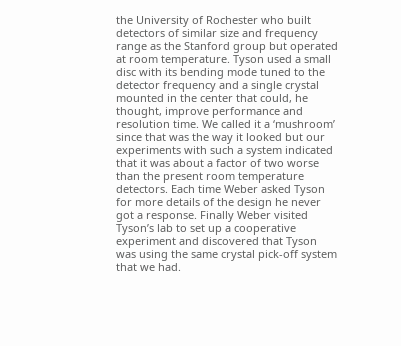the University of Rochester who built detectors of similar size and frequency range as the Stanford group but operated at room temperature. Tyson used a small disc with its bending mode tuned to the detector frequency and a single crystal mounted in the center that could, he thought, improve performance and resolution time. We called it a ‘mushroom’ since that was the way it looked but our experiments with such a system indicated that it was about a factor of two worse than the present room temperature detectors. Each time Weber asked Tyson for more details of the design he never got a response. Finally Weber visited Tyson’s lab to set up a cooperative experiment and discovered that Tyson was using the same crystal pick-off system that we had.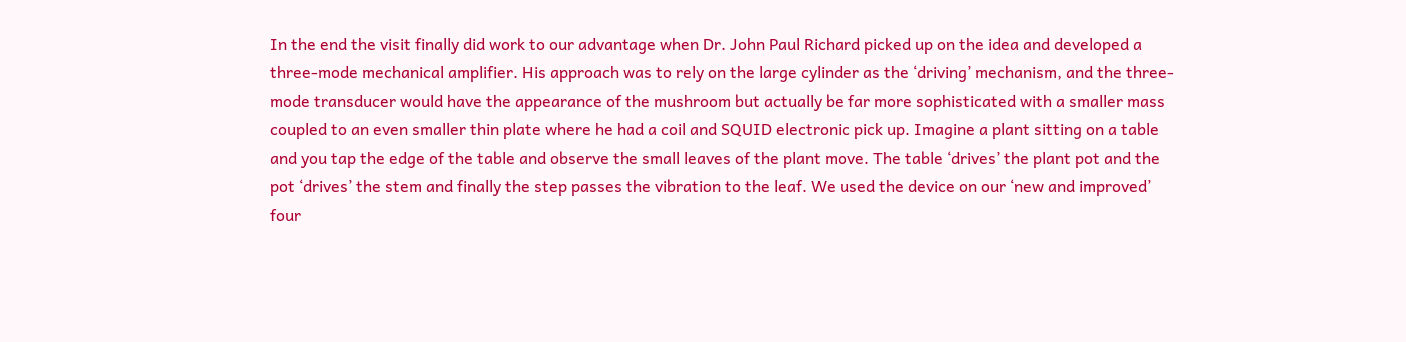In the end the visit finally did work to our advantage when Dr. John Paul Richard picked up on the idea and developed a three-mode mechanical amplifier. His approach was to rely on the large cylinder as the ‘driving’ mechanism, and the three-mode transducer would have the appearance of the mushroom but actually be far more sophisticated with a smaller mass coupled to an even smaller thin plate where he had a coil and SQUID electronic pick up. Imagine a plant sitting on a table and you tap the edge of the table and observe the small leaves of the plant move. The table ‘drives’ the plant pot and the pot ‘drives’ the stem and finally the step passes the vibration to the leaf. We used the device on our ‘new and improved’ four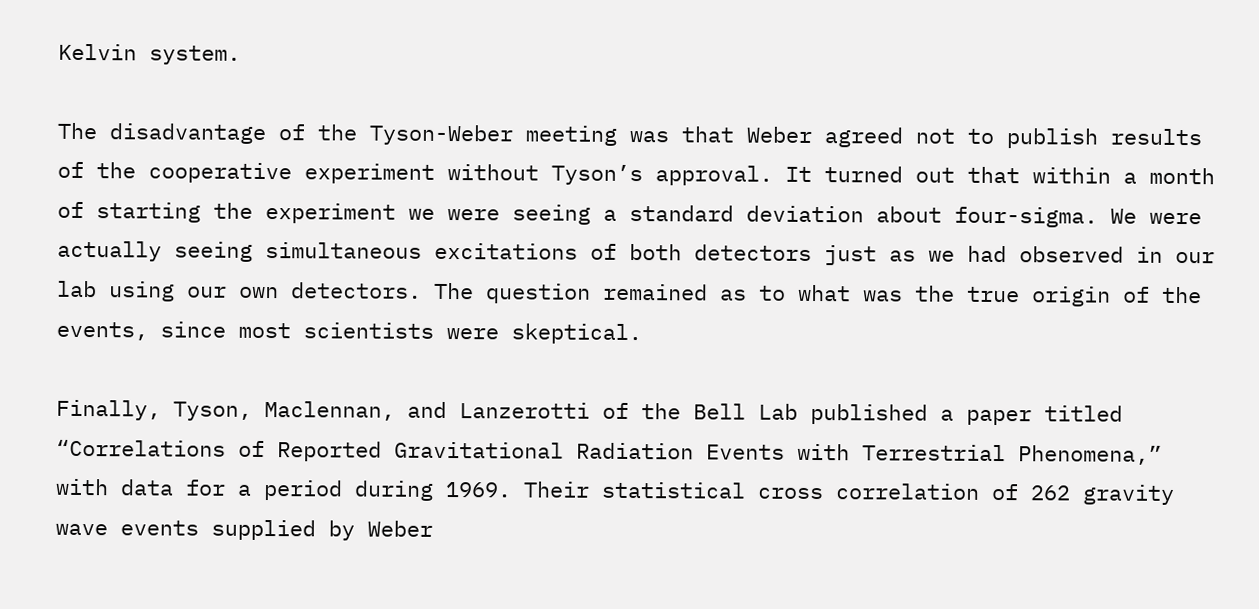Kelvin system.

The disadvantage of the Tyson-Weber meeting was that Weber agreed not to publish results of the cooperative experiment without Tyson’s approval. It turned out that within a month of starting the experiment we were seeing a standard deviation about four-sigma. We were actually seeing simultaneous excitations of both detectors just as we had observed in our lab using our own detectors. The question remained as to what was the true origin of the events, since most scientists were skeptical.

Finally, Tyson, Maclennan, and Lanzerotti of the Bell Lab published a paper titled “Correlations of Reported Gravitational Radiation Events with Terrestrial Phenomena,” with data for a period during 1969. Their statistical cross correlation of 262 gravity wave events supplied by Weber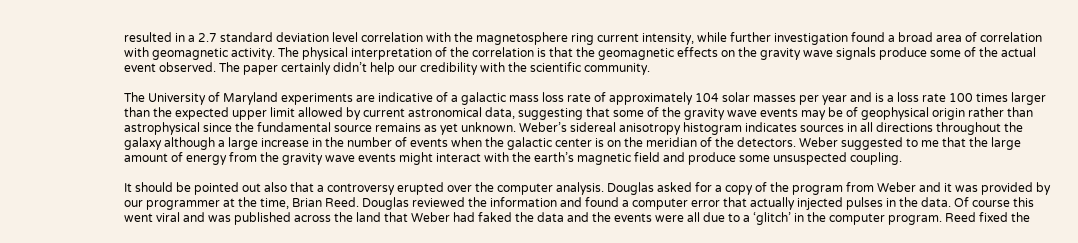resulted in a 2.7 standard deviation level correlation with the magnetosphere ring current intensity, while further investigation found a broad area of correlation with geomagnetic activity. The physical interpretation of the correlation is that the geomagnetic effects on the gravity wave signals produce some of the actual event observed. The paper certainly didn’t help our credibility with the scientific community.

The University of Maryland experiments are indicative of a galactic mass loss rate of approximately 104 solar masses per year and is a loss rate 100 times larger than the expected upper limit allowed by current astronomical data, suggesting that some of the gravity wave events may be of geophysical origin rather than astrophysical since the fundamental source remains as yet unknown. Weber’s sidereal anisotropy histogram indicates sources in all directions throughout the galaxy although a large increase in the number of events when the galactic center is on the meridian of the detectors. Weber suggested to me that the large amount of energy from the gravity wave events might interact with the earth’s magnetic field and produce some unsuspected coupling.

It should be pointed out also that a controversy erupted over the computer analysis. Douglas asked for a copy of the program from Weber and it was provided by our programmer at the time, Brian Reed. Douglas reviewed the information and found a computer error that actually injected pulses in the data. Of course this went viral and was published across the land that Weber had faked the data and the events were all due to a ‘glitch’ in the computer program. Reed fixed the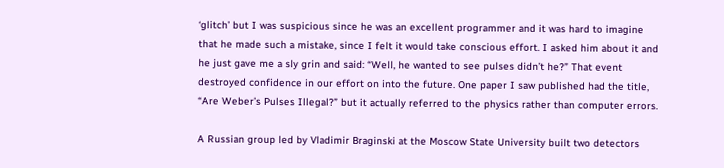‘glitch’ but I was suspicious since he was an excellent programmer and it was hard to imagine that he made such a mistake, since I felt it would take conscious effort. I asked him about it and he just gave me a sly grin and said: “Well, he wanted to see pulses didn’t he?” That event destroyed confidence in our effort on into the future. One paper I saw published had the title, “Are Weber’s Pulses Illegal?” but it actually referred to the physics rather than computer errors.

A Russian group led by Vladimir Braginski at the Moscow State University built two detectors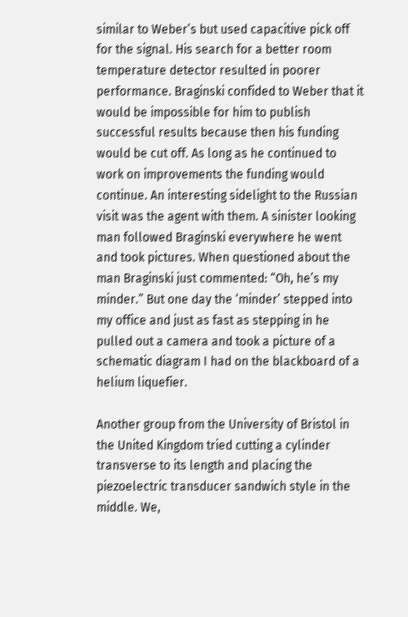similar to Weber’s but used capacitive pick off for the signal. His search for a better room temperature detector resulted in poorer performance. Braginski confided to Weber that it would be impossible for him to publish successful results because then his funding would be cut off. As long as he continued to work on improvements the funding would continue. An interesting sidelight to the Russian visit was the agent with them. A sinister looking man followed Braginski everywhere he went and took pictures. When questioned about the man Braginski just commented: “Oh, he’s my minder.” But one day the ‘minder’ stepped into my office and just as fast as stepping in he pulled out a camera and took a picture of a schematic diagram I had on the blackboard of a helium liquefier.

Another group from the University of Bristol in the United Kingdom tried cutting a cylinder transverse to its length and placing the piezoelectric transducer sandwich style in the middle. We,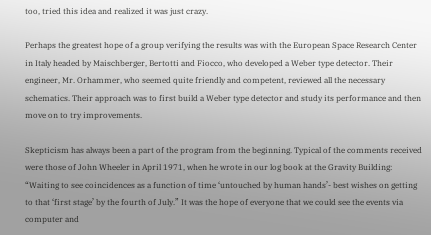too, tried this idea and realized it was just crazy.

Perhaps the greatest hope of a group verifying the results was with the European Space Research Center in Italy headed by Maischberger, Bertotti and Fiocco, who developed a Weber type detector. Their engineer, Mr. Orhammer, who seemed quite friendly and competent, reviewed all the necessary schematics. Their approach was to first build a Weber type detector and study its performance and then move on to try improvements.

Skepticism has always been a part of the program from the beginning. Typical of the comments received were those of John Wheeler in April 1971, when he wrote in our log book at the Gravity Building: “Waiting to see coincidences as a function of time ‘untouched by human hands’- best wishes on getting to that ‘first stage’ by the fourth of July.” It was the hope of everyone that we could see the events via computer and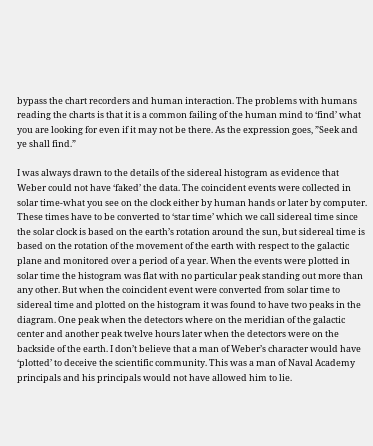bypass the chart recorders and human interaction. The problems with humans reading the charts is that it is a common failing of the human mind to ‘find’ what you are looking for even if it may not be there. As the expression goes, ”Seek and ye shall find.”

I was always drawn to the details of the sidereal histogram as evidence that Weber could not have ‘faked’ the data. The coincident events were collected in solar time-what you see on the clock either by human hands or later by computer. These times have to be converted to ‘star time’ which we call sidereal time since the solar clock is based on the earth’s rotation around the sun, but sidereal time is based on the rotation of the movement of the earth with respect to the galactic plane and monitored over a period of a year. When the events were plotted in solar time the histogram was flat with no particular peak standing out more than any other. But when the coincident event were converted from solar time to sidereal time and plotted on the histogram it was found to have two peaks in the diagram. One peak when the detectors where on the meridian of the galactic center and another peak twelve hours later when the detectors were on the backside of the earth. I don’t believe that a man of Weber’s character would have ‘plotted’ to deceive the scientific community. This was a man of Naval Academy principals and his principals would not have allowed him to lie.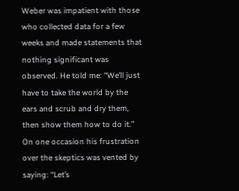Weber was impatient with those who collected data for a few weeks and made statements that nothing significant was observed. He told me: “We’ll just have to take the world by the ears and scrub and dry them, then show them how to do it.” On one occasion his frustration over the skeptics was vented by saying: “Let’s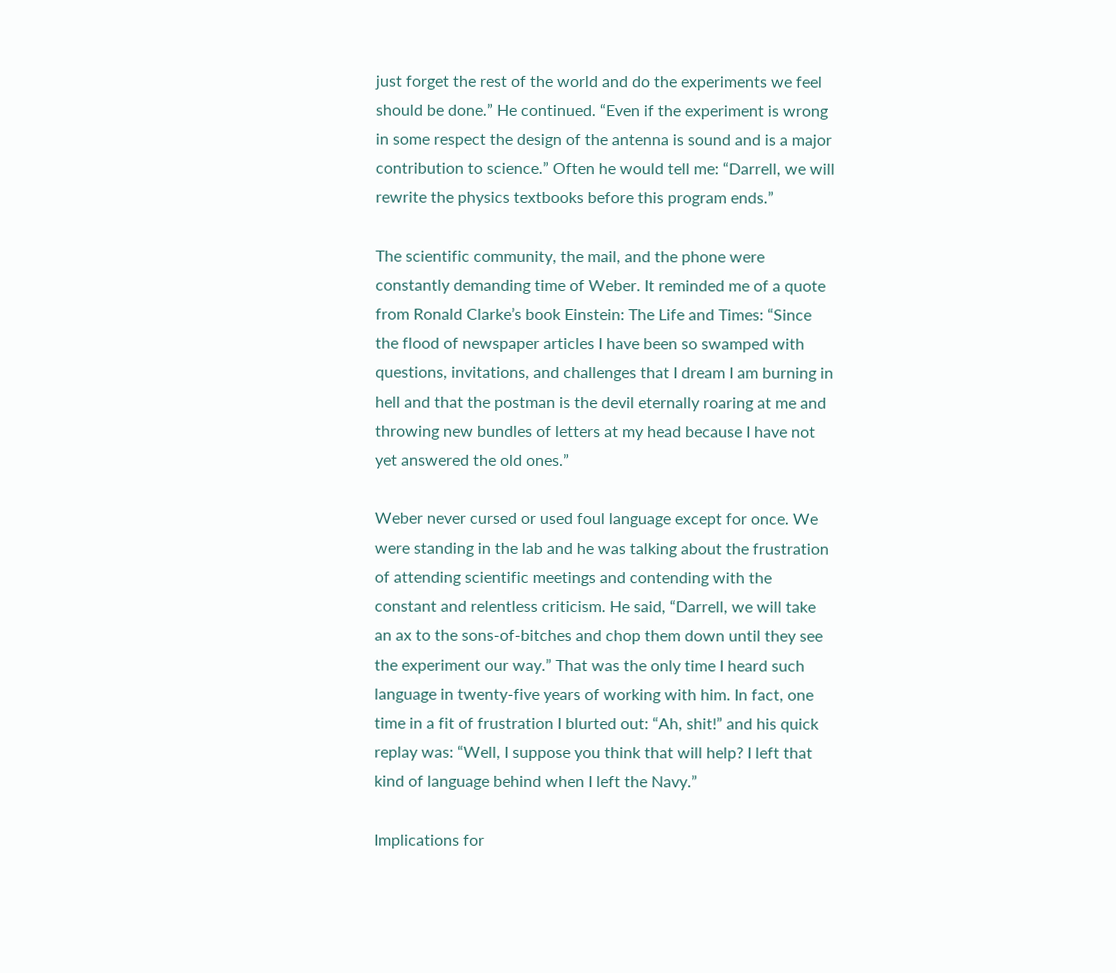just forget the rest of the world and do the experiments we feel should be done.” He continued. “Even if the experiment is wrong in some respect the design of the antenna is sound and is a major contribution to science.” Often he would tell me: “Darrell, we will rewrite the physics textbooks before this program ends.”

The scientific community, the mail, and the phone were constantly demanding time of Weber. It reminded me of a quote from Ronald Clarke’s book Einstein: The Life and Times: “Since the flood of newspaper articles I have been so swamped with questions, invitations, and challenges that I dream I am burning in hell and that the postman is the devil eternally roaring at me and throwing new bundles of letters at my head because I have not yet answered the old ones.”

Weber never cursed or used foul language except for once. We were standing in the lab and he was talking about the frustration of attending scientific meetings and contending with the constant and relentless criticism. He said, “Darrell, we will take an ax to the sons-of-bitches and chop them down until they see the experiment our way.” That was the only time I heard such language in twenty-five years of working with him. In fact, one time in a fit of frustration I blurted out: “Ah, shit!” and his quick replay was: “Well, I suppose you think that will help? I left that kind of language behind when I left the Navy.”

Implications for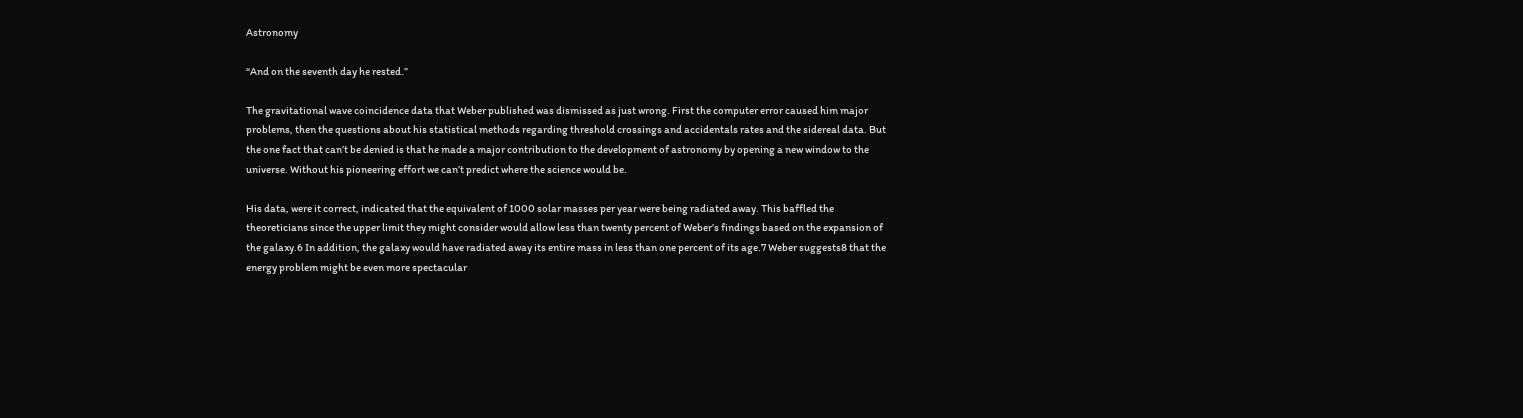Astronomy

“And on the seventh day he rested.”

The gravitational wave coincidence data that Weber published was dismissed as just wrong. First the computer error caused him major problems, then the questions about his statistical methods regarding threshold crossings and accidentals rates and the sidereal data. But the one fact that can’t be denied is that he made a major contribution to the development of astronomy by opening a new window to the universe. Without his pioneering effort we can’t predict where the science would be.

His data, were it correct, indicated that the equivalent of 1000 solar masses per year were being radiated away. This baffled the theoreticians since the upper limit they might consider would allow less than twenty percent of Weber’s findings based on the expansion of the galaxy.6 In addition, the galaxy would have radiated away its entire mass in less than one percent of its age.7 Weber suggests8 that the energy problem might be even more spectacular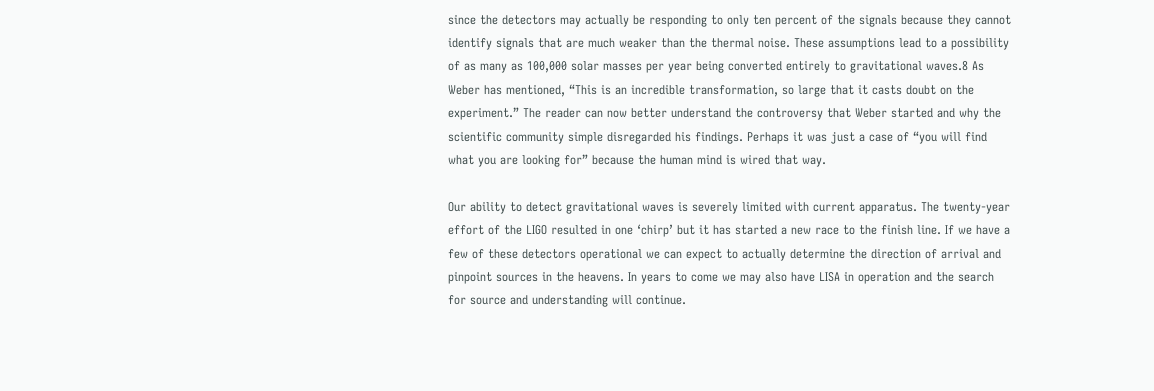since the detectors may actually be responding to only ten percent of the signals because they cannot identify signals that are much weaker than the thermal noise. These assumptions lead to a possibility of as many as 100,000 solar masses per year being converted entirely to gravitational waves.8 As Weber has mentioned, “This is an incredible transformation, so large that it casts doubt on the experiment.” The reader can now better understand the controversy that Weber started and why the scientific community simple disregarded his findings. Perhaps it was just a case of “you will find what you are looking for” because the human mind is wired that way.

Our ability to detect gravitational waves is severely limited with current apparatus. The twenty-year effort of the LIGO resulted in one ‘chirp’ but it has started a new race to the finish line. If we have a few of these detectors operational we can expect to actually determine the direction of arrival and pinpoint sources in the heavens. In years to come we may also have LISA in operation and the search for source and understanding will continue.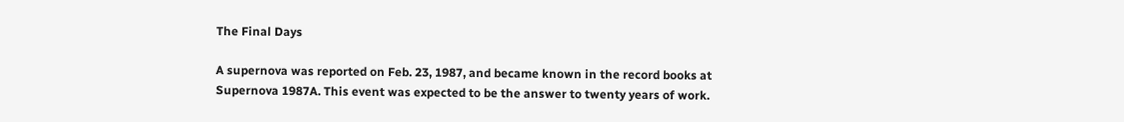The Final Days

A supernova was reported on Feb. 23, 1987, and became known in the record books at Supernova 1987A. This event was expected to be the answer to twenty years of work.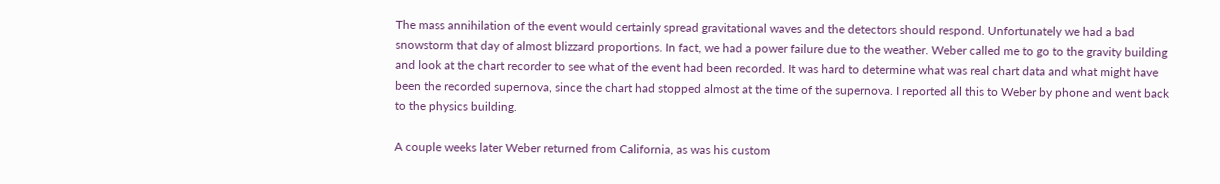The mass annihilation of the event would certainly spread gravitational waves and the detectors should respond. Unfortunately we had a bad snowstorm that day of almost blizzard proportions. In fact, we had a power failure due to the weather. Weber called me to go to the gravity building and look at the chart recorder to see what of the event had been recorded. It was hard to determine what was real chart data and what might have been the recorded supernova, since the chart had stopped almost at the time of the supernova. I reported all this to Weber by phone and went back to the physics building.

A couple weeks later Weber returned from California, as was his custom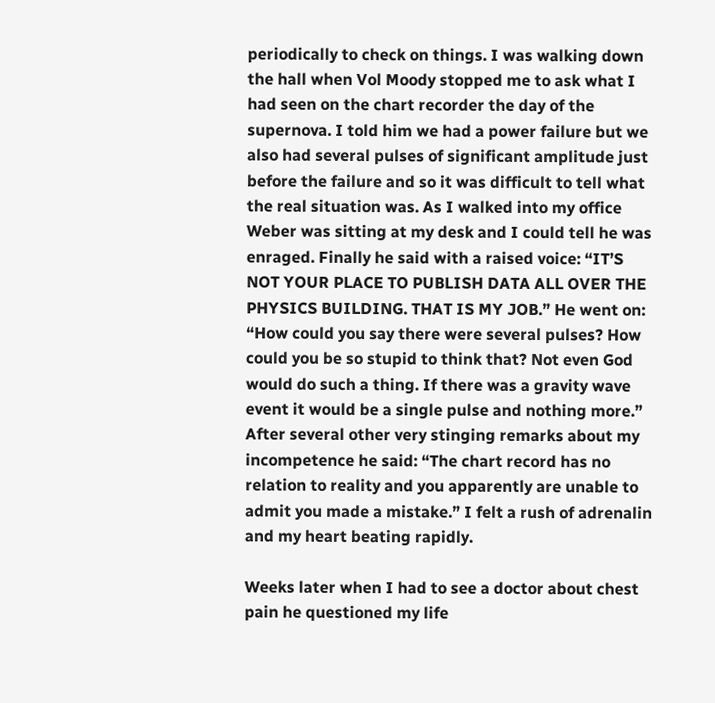periodically to check on things. I was walking down the hall when Vol Moody stopped me to ask what I had seen on the chart recorder the day of the supernova. I told him we had a power failure but we also had several pulses of significant amplitude just before the failure and so it was difficult to tell what the real situation was. As I walked into my office Weber was sitting at my desk and I could tell he was enraged. Finally he said with a raised voice: “IT’S NOT YOUR PLACE TO PUBLISH DATA ALL OVER THE PHYSICS BUILDING. THAT IS MY JOB.” He went on: “How could you say there were several pulses? How could you be so stupid to think that? Not even God would do such a thing. If there was a gravity wave event it would be a single pulse and nothing more.” After several other very stinging remarks about my incompetence he said: “The chart record has no relation to reality and you apparently are unable to admit you made a mistake.” I felt a rush of adrenalin and my heart beating rapidly.

Weeks later when I had to see a doctor about chest pain he questioned my life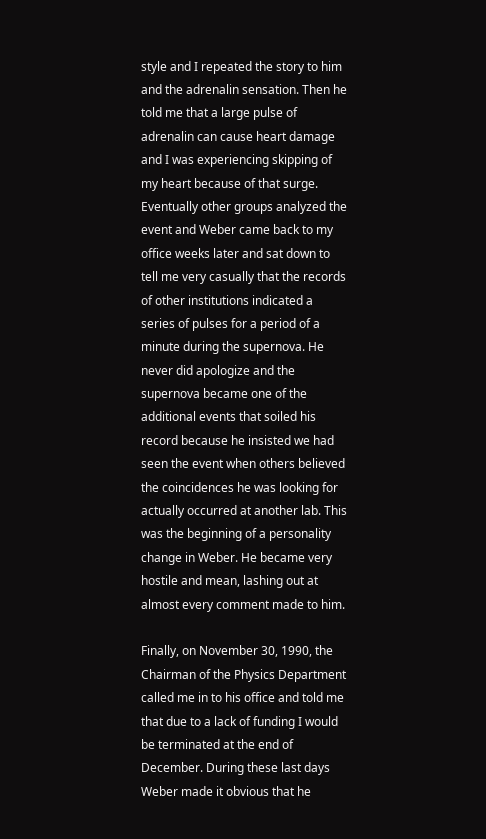style and I repeated the story to him and the adrenalin sensation. Then he told me that a large pulse of adrenalin can cause heart damage and I was experiencing skipping of my heart because of that surge. Eventually other groups analyzed the event and Weber came back to my office weeks later and sat down to tell me very casually that the records of other institutions indicated a series of pulses for a period of a minute during the supernova. He never did apologize and the supernova became one of the additional events that soiled his record because he insisted we had seen the event when others believed the coincidences he was looking for actually occurred at another lab. This was the beginning of a personality change in Weber. He became very hostile and mean, lashing out at almost every comment made to him.

Finally, on November 30, 1990, the Chairman of the Physics Department called me in to his office and told me that due to a lack of funding I would be terminated at the end of December. During these last days Weber made it obvious that he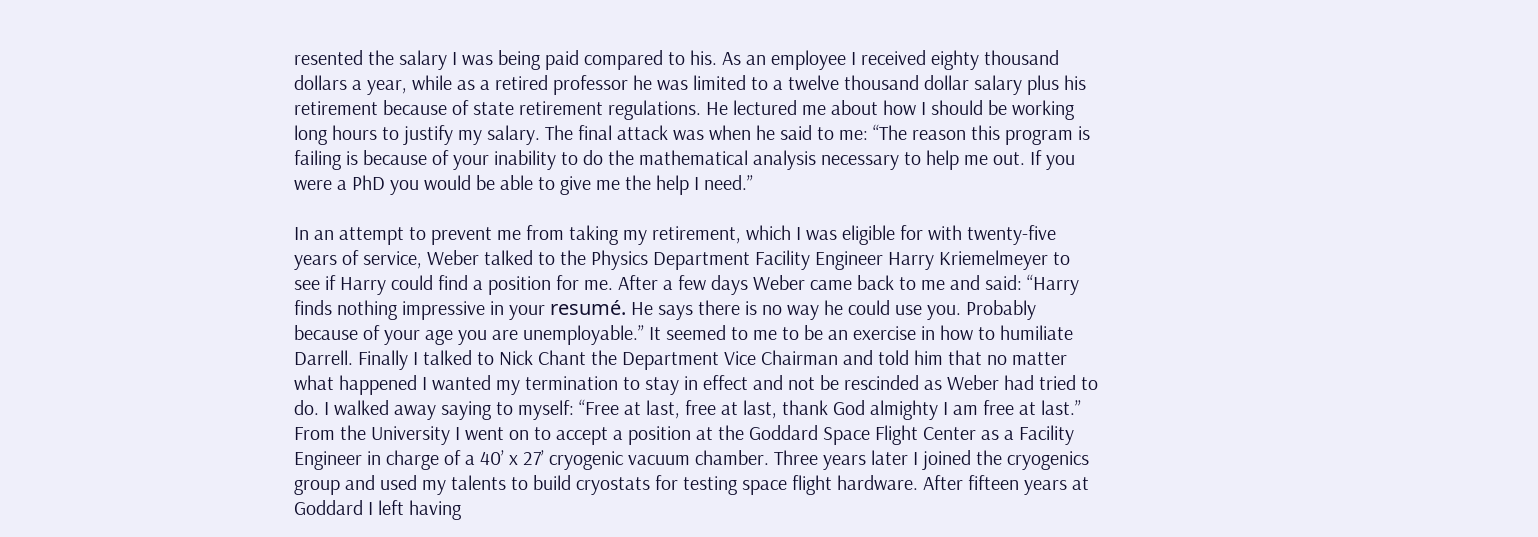resented the salary I was being paid compared to his. As an employee I received eighty thousand dollars a year, while as a retired professor he was limited to a twelve thousand dollar salary plus his retirement because of state retirement regulations. He lectured me about how I should be working long hours to justify my salary. The final attack was when he said to me: “The reason this program is failing is because of your inability to do the mathematical analysis necessary to help me out. If you were a PhD you would be able to give me the help I need.”

In an attempt to prevent me from taking my retirement, which I was eligible for with twenty-five years of service, Weber talked to the Physics Department Facility Engineer Harry Kriemelmeyer to see if Harry could find a position for me. After a few days Weber came back to me and said: “Harry finds nothing impressive in your resumé. He says there is no way he could use you. Probably because of your age you are unemployable.” It seemed to me to be an exercise in how to humiliate Darrell. Finally I talked to Nick Chant the Department Vice Chairman and told him that no matter what happened I wanted my termination to stay in effect and not be rescinded as Weber had tried to do. I walked away saying to myself: “Free at last, free at last, thank God almighty I am free at last.” From the University I went on to accept a position at the Goddard Space Flight Center as a Facility Engineer in charge of a 40’ x 27’ cryogenic vacuum chamber. Three years later I joined the cryogenics group and used my talents to build cryostats for testing space flight hardware. After fifteen years at Goddard I left having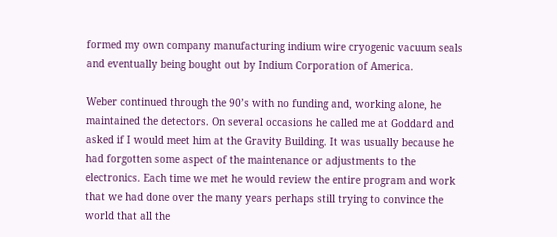formed my own company manufacturing indium wire cryogenic vacuum seals and eventually being bought out by Indium Corporation of America.

Weber continued through the 90’s with no funding and, working alone, he maintained the detectors. On several occasions he called me at Goddard and asked if I would meet him at the Gravity Building. It was usually because he had forgotten some aspect of the maintenance or adjustments to the electronics. Each time we met he would review the entire program and work that we had done over the many years perhaps still trying to convince the world that all the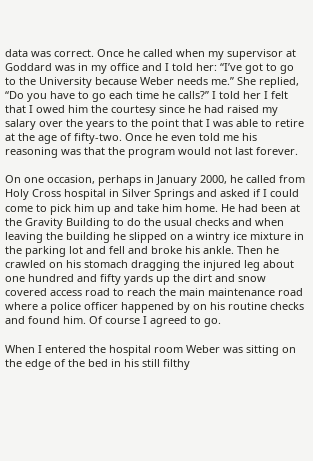data was correct. Once he called when my supervisor at Goddard was in my office and I told her: “I’ve got to go to the University because Weber needs me.” She replied, “Do you have to go each time he calls?” I told her I felt that I owed him the courtesy since he had raised my salary over the years to the point that I was able to retire at the age of fifty-two. Once he even told me his reasoning was that the program would not last forever.

On one occasion, perhaps in January 2000, he called from Holy Cross hospital in Silver Springs and asked if I could come to pick him up and take him home. He had been at the Gravity Building to do the usual checks and when leaving the building he slipped on a wintry ice mixture in the parking lot and fell and broke his ankle. Then he crawled on his stomach dragging the injured leg about one hundred and fifty yards up the dirt and snow covered access road to reach the main maintenance road where a police officer happened by on his routine checks and found him. Of course I agreed to go.

When I entered the hospital room Weber was sitting on the edge of the bed in his still filthy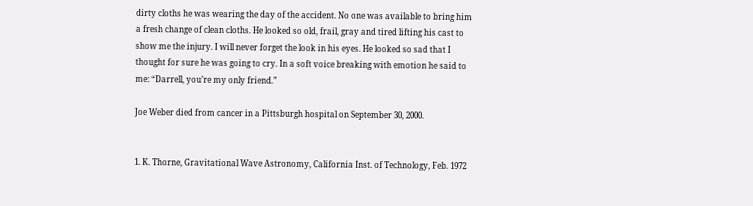dirty cloths he was wearing the day of the accident. No one was available to bring him a fresh change of clean cloths. He looked so old, frail, gray and tired lifting his cast to show me the injury. I will never forget the look in his eyes. He looked so sad that I thought for sure he was going to cry. In a soft voice breaking with emotion he said to me: “Darrell, you’re my only friend.”

Joe Weber died from cancer in a Pittsburgh hospital on September 30, 2000.


1. K. Thorne, Gravitational Wave Astronomy, California Inst. of Technology, Feb. 1972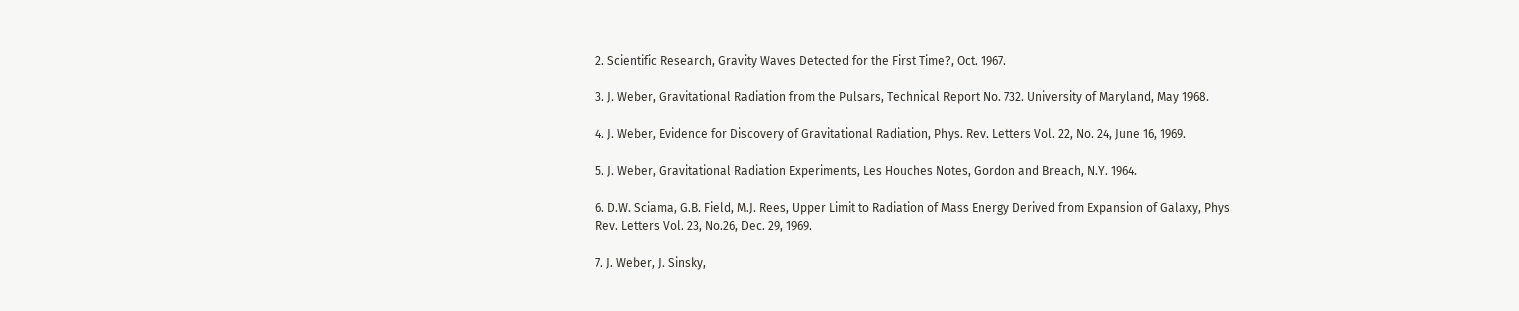2. Scientific Research, Gravity Waves Detected for the First Time?, Oct. 1967.

3. J. Weber, Gravitational Radiation from the Pulsars, Technical Report No. 732. University of Maryland, May 1968.

4. J. Weber, Evidence for Discovery of Gravitational Radiation, Phys. Rev. Letters Vol. 22, No. 24, June 16, 1969.

5. J. Weber, Gravitational Radiation Experiments, Les Houches Notes, Gordon and Breach, N.Y. 1964.

6. D.W. Sciama, G.B. Field, M.J. Rees, Upper Limit to Radiation of Mass Energy Derived from Expansion of Galaxy, Phys Rev. Letters Vol. 23, No.26, Dec. 29, 1969.

7. J. Weber, J. Sinsky,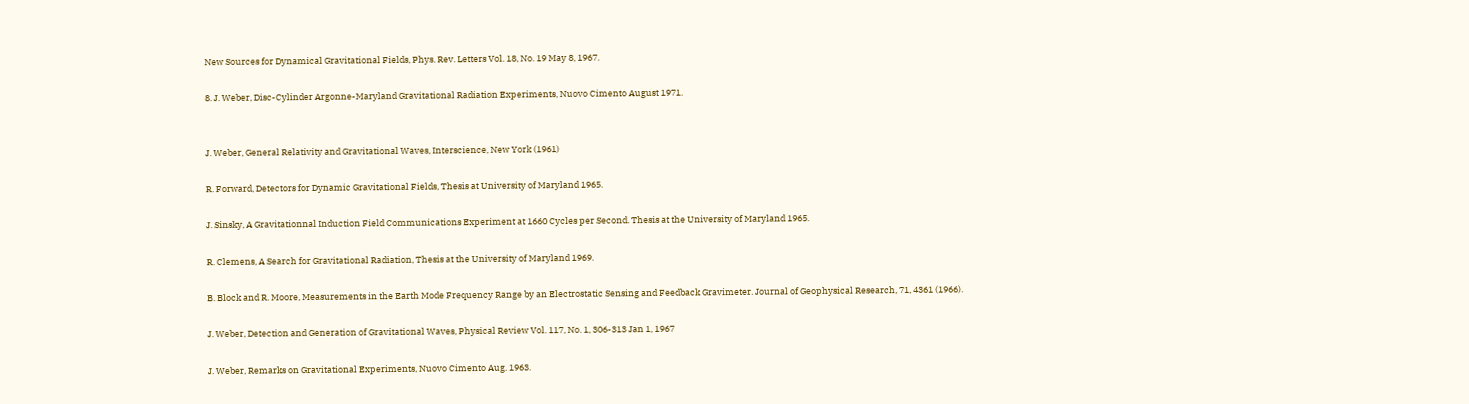New Sources for Dynamical Gravitational Fields, Phys. Rev. Letters Vol. 18, No. 19 May 8, 1967.

8. J. Weber, Disc-Cylinder Argonne-Maryland Gravitational Radiation Experiments, Nuovo Cimento August 1971.


J. Weber, General Relativity and Gravitational Waves, Interscience, New York (1961)

R. Forward, Detectors for Dynamic Gravitational Fields, Thesis at University of Maryland 1965.

J. Sinsky, A Gravitationnal Induction Field Communications Experiment at 1660 Cycles per Second. Thesis at the University of Maryland 1965.

R. Clemens, A Search for Gravitational Radiation, Thesis at the University of Maryland 1969.

B. Block and R. Moore, Measurements in the Earth Mode Frequency Range by an Electrostatic Sensing and Feedback Gravimeter. Journal of Geophysical Research, 71, 4361 (1966).

J. Weber, Detection and Generation of Gravitational Waves, Physical Review Vol. 117, No. 1, 306-313 Jan 1, 1967

J. Weber, Remarks on Gravitational Experiments, Nuovo Cimento Aug. 1963.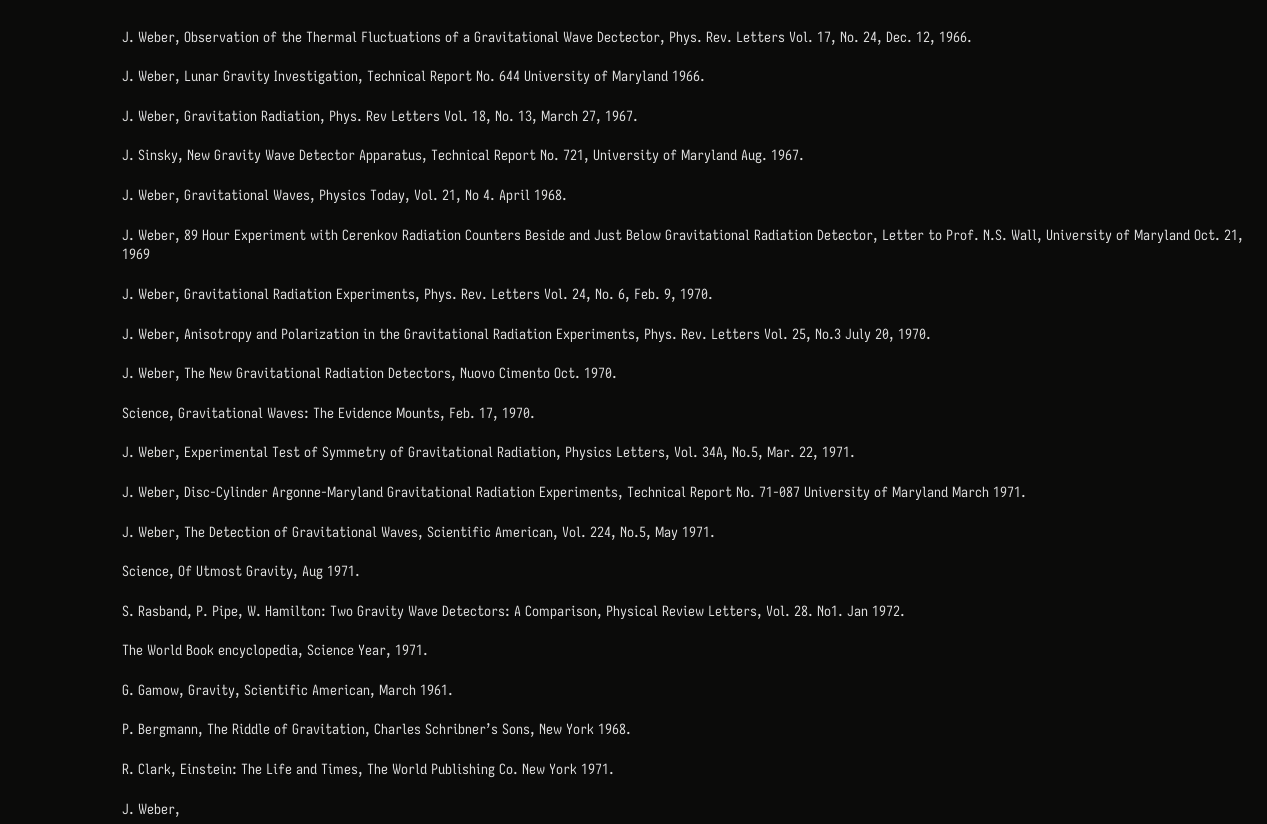J. Weber, Observation of the Thermal Fluctuations of a Gravitational Wave Dectector, Phys. Rev. Letters Vol. 17, No. 24, Dec. 12, 1966.

J. Weber, Lunar Gravity Investigation, Technical Report No. 644 University of Maryland 1966.

J. Weber, Gravitation Radiation, Phys. Rev Letters Vol. 18, No. 13, March 27, 1967.

J. Sinsky, New Gravity Wave Detector Apparatus, Technical Report No. 721, University of Maryland Aug. 1967.

J. Weber, Gravitational Waves, Physics Today, Vol. 21, No 4. April 1968.

J. Weber, 89 Hour Experiment with Cerenkov Radiation Counters Beside and Just Below Gravitational Radiation Detector, Letter to Prof. N.S. Wall, University of Maryland Oct. 21, 1969

J. Weber, Gravitational Radiation Experiments, Phys. Rev. Letters Vol. 24, No. 6, Feb. 9, 1970.

J. Weber, Anisotropy and Polarization in the Gravitational Radiation Experiments, Phys. Rev. Letters Vol. 25, No.3 July 20, 1970.

J. Weber, The New Gravitational Radiation Detectors, Nuovo Cimento Oct. 1970.

Science, Gravitational Waves: The Evidence Mounts, Feb. 17, 1970.

J. Weber, Experimental Test of Symmetry of Gravitational Radiation, Physics Letters, Vol. 34A, No.5, Mar. 22, 1971.

J. Weber, Disc-Cylinder Argonne-Maryland Gravitational Radiation Experiments, Technical Report No. 71-087 University of Maryland March 1971.

J. Weber, The Detection of Gravitational Waves, Scientific American, Vol. 224, No.5, May 1971.

Science, Of Utmost Gravity, Aug 1971.

S. Rasband, P. Pipe, W. Hamilton: Two Gravity Wave Detectors: A Comparison, Physical Review Letters, Vol. 28. No1. Jan 1972.

The World Book encyclopedia, Science Year, 1971.

G. Gamow, Gravity, Scientific American, March 1961.

P. Bergmann, The Riddle of Gravitation, Charles Schribner’s Sons, New York 1968.

R. Clark, Einstein: The Life and Times, The World Publishing Co. New York 1971.

J. Weber,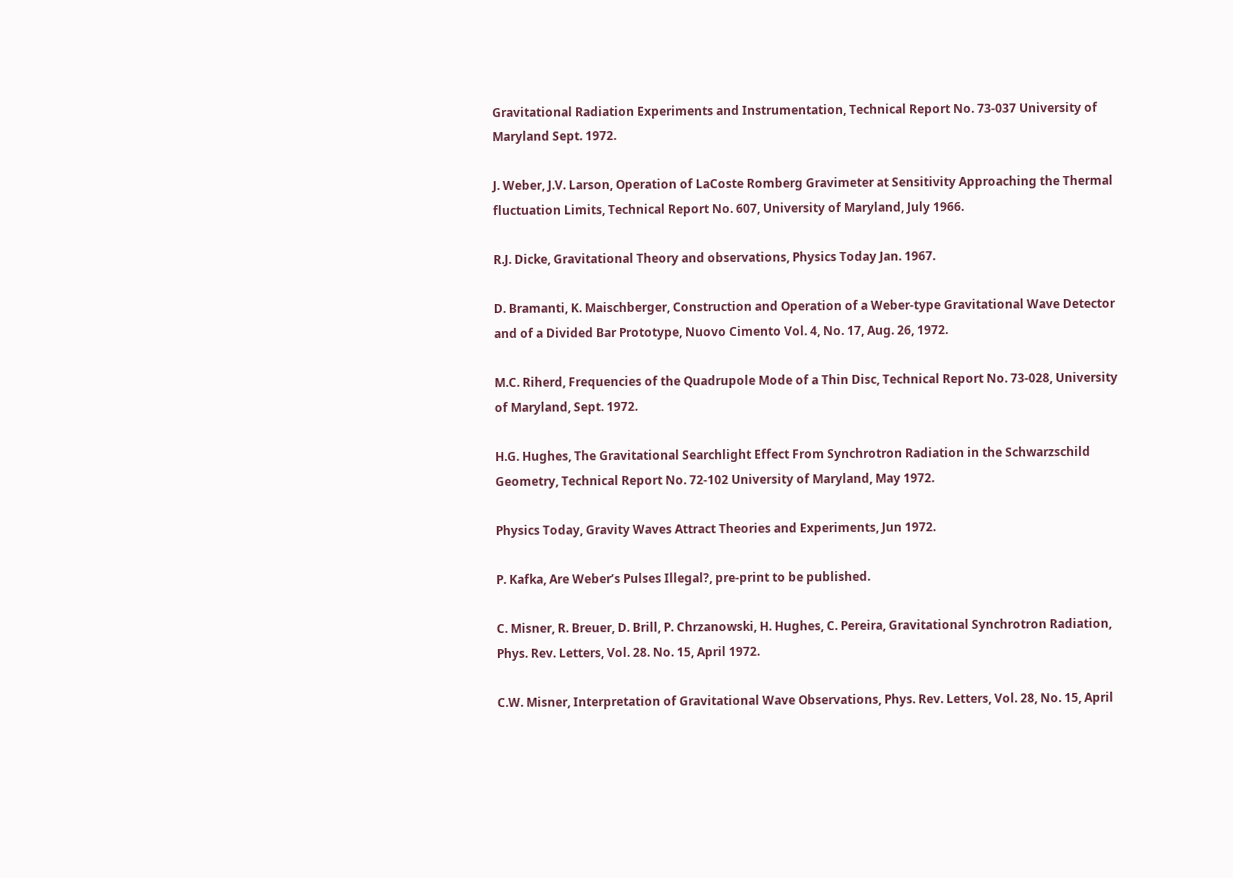Gravitational Radiation Experiments and Instrumentation, Technical Report No. 73-037 University of Maryland Sept. 1972.

J. Weber, J.V. Larson, Operation of LaCoste Romberg Gravimeter at Sensitivity Approaching the Thermal fluctuation Limits, Technical Report No. 607, University of Maryland, July 1966.

R.J. Dicke, Gravitational Theory and observations, Physics Today Jan. 1967.

D. Bramanti, K. Maischberger, Construction and Operation of a Weber-type Gravitational Wave Detector and of a Divided Bar Prototype, Nuovo Cimento Vol. 4, No. 17, Aug. 26, 1972.

M.C. Riherd, Frequencies of the Quadrupole Mode of a Thin Disc, Technical Report No. 73-028, University of Maryland, Sept. 1972.

H.G. Hughes, The Gravitational Searchlight Effect From Synchrotron Radiation in the Schwarzschild Geometry, Technical Report No. 72-102 University of Maryland, May 1972.

Physics Today, Gravity Waves Attract Theories and Experiments, Jun 1972.

P. Kafka, Are Weber’s Pulses Illegal?, pre-print to be published.

C. Misner, R. Breuer, D. Brill, P. Chrzanowski, H. Hughes, C. Pereira, Gravitational Synchrotron Radiation, Phys. Rev. Letters, Vol. 28. No. 15, April 1972.

C.W. Misner, Interpretation of Gravitational Wave Observations, Phys. Rev. Letters, Vol. 28, No. 15, April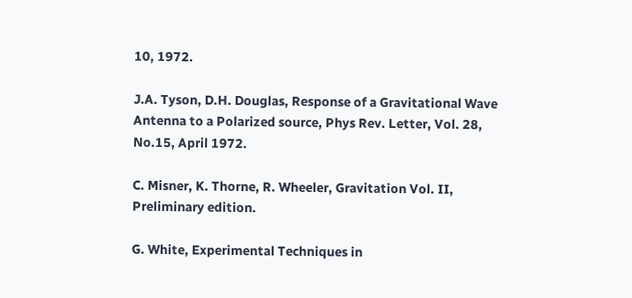10, 1972.

J.A. Tyson, D.H. Douglas, Response of a Gravitational Wave Antenna to a Polarized source, Phys Rev. Letter, Vol. 28, No.15, April 1972.

C. Misner, K. Thorne, R. Wheeler, Gravitation Vol. II, Preliminary edition.

G. White, Experimental Techniques in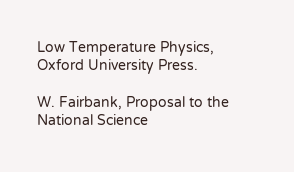Low Temperature Physics, Oxford University Press.

W. Fairbank, Proposal to the National Science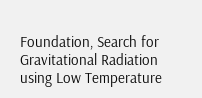Foundation, Search for Gravitational Radiation using Low Temperature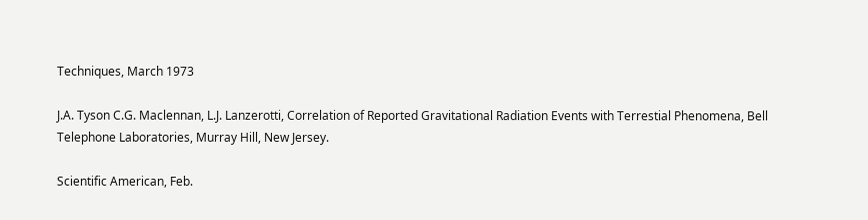Techniques, March 1973

J.A. Tyson C.G. Maclennan, L.J. Lanzerotti, Correlation of Reported Gravitational Radiation Events with Terrestial Phenomena, Bell Telephone Laboratories, Murray Hill, New Jersey.

Scientific American, Feb.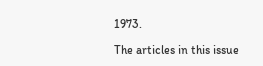1973.

The articles in this issue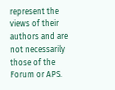represent the views of their authors and are not necessarily those of the Forum or APS.